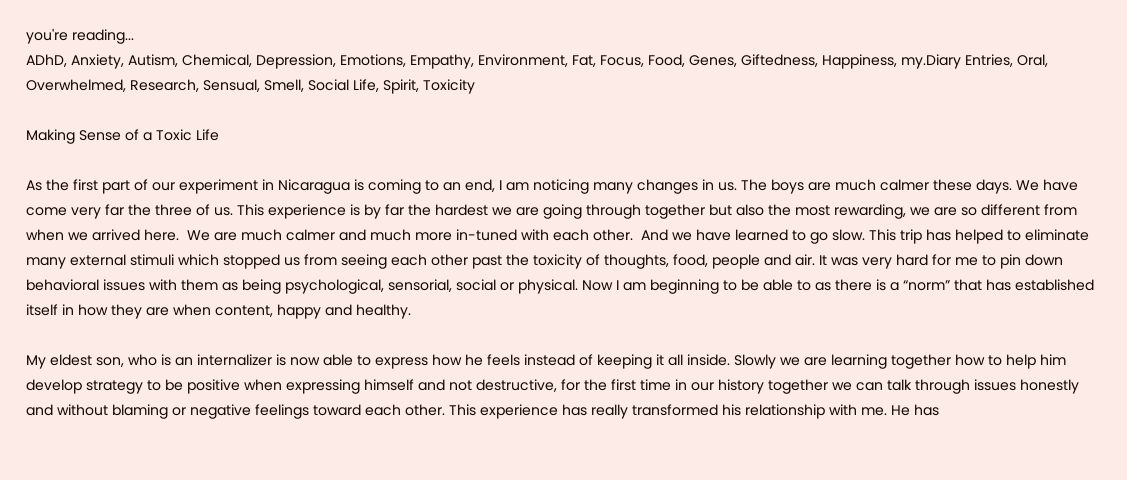you're reading...
ADhD, Anxiety, Autism, Chemical, Depression, Emotions, Empathy, Environment, Fat, Focus, Food, Genes, Giftedness, Happiness, my.Diary Entries, Oral, Overwhelmed, Research, Sensual, Smell, Social Life, Spirit, Toxicity

Making Sense of a Toxic Life

As the first part of our experiment in Nicaragua is coming to an end, I am noticing many changes in us. The boys are much calmer these days. We have come very far the three of us. This experience is by far the hardest we are going through together but also the most rewarding, we are so different from when we arrived here.  We are much calmer and much more in-tuned with each other.  And we have learned to go slow. This trip has helped to eliminate  many external stimuli which stopped us from seeing each other past the toxicity of thoughts, food, people and air. It was very hard for me to pin down behavioral issues with them as being psychological, sensorial, social or physical. Now I am beginning to be able to as there is a “norm” that has established itself in how they are when content, happy and healthy.

My eldest son, who is an internalizer is now able to express how he feels instead of keeping it all inside. Slowly we are learning together how to help him develop strategy to be positive when expressing himself and not destructive, for the first time in our history together we can talk through issues honestly and without blaming or negative feelings toward each other. This experience has really transformed his relationship with me. He has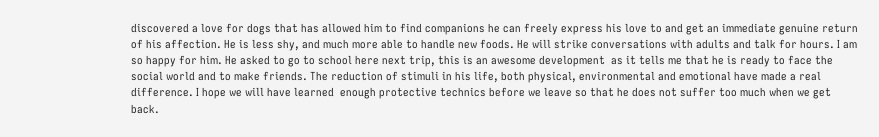discovered a love for dogs that has allowed him to find companions he can freely express his love to and get an immediate genuine return of his affection. He is less shy, and much more able to handle new foods. He will strike conversations with adults and talk for hours. I am so happy for him. He asked to go to school here next trip, this is an awesome development  as it tells me that he is ready to face the social world and to make friends. The reduction of stimuli in his life, both physical, environmental and emotional have made a real difference. I hope we will have learned  enough protective technics before we leave so that he does not suffer too much when we get back.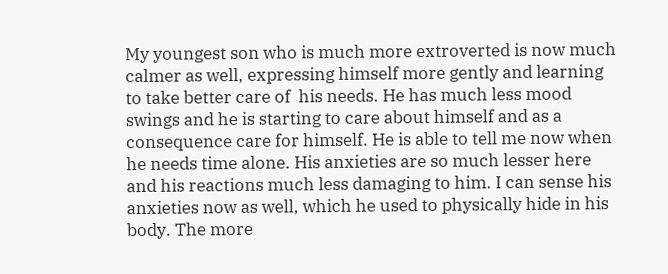My youngest son who is much more extroverted is now much calmer as well, expressing himself more gently and learning to take better care of  his needs. He has much less mood swings and he is starting to care about himself and as a consequence care for himself. He is able to tell me now when he needs time alone. His anxieties are so much lesser here and his reactions much less damaging to him. I can sense his anxieties now as well, which he used to physically hide in his body. The more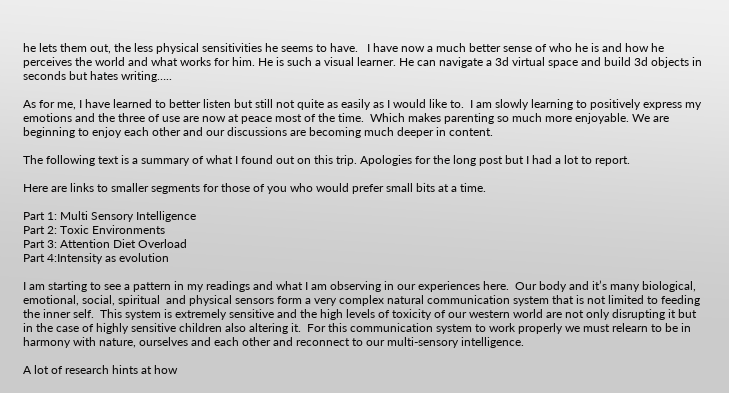he lets them out, the less physical sensitivities he seems to have.   I have now a much better sense of who he is and how he perceives the world and what works for him. He is such a visual learner. He can navigate a 3d virtual space and build 3d objects in seconds but hates writing…..

As for me, I have learned to better listen but still not quite as easily as I would like to.  I am slowly learning to positively express my emotions and the three of use are now at peace most of the time.  Which makes parenting so much more enjoyable. We are beginning to enjoy each other and our discussions are becoming much deeper in content.

The following text is a summary of what I found out on this trip. Apologies for the long post but I had a lot to report.

Here are links to smaller segments for those of you who would prefer small bits at a time.

Part 1: Multi Sensory Intelligence
Part 2: Toxic Environments
Part 3: Attention Diet Overload
Part 4:Intensity as evolution

I am starting to see a pattern in my readings and what I am observing in our experiences here.  Our body and it’s many biological, emotional, social, spiritual  and physical sensors form a very complex natural communication system that is not limited to feeding the inner self.  This system is extremely sensitive and the high levels of toxicity of our western world are not only disrupting it but in the case of highly sensitive children also altering it.  For this communication system to work properly we must relearn to be in harmony with nature, ourselves and each other and reconnect to our multi-sensory intelligence.

A lot of research hints at how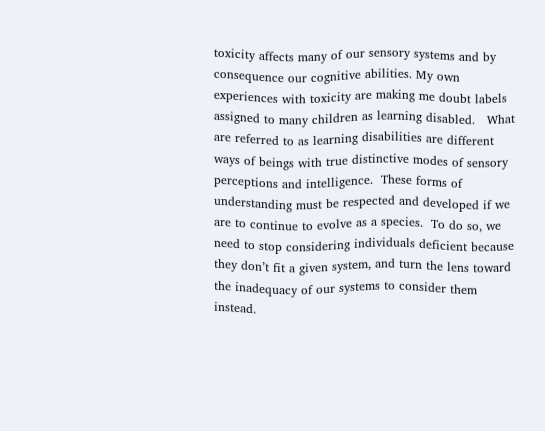toxicity affects many of our sensory systems and by consequence our cognitive abilities. My own experiences with toxicity are making me doubt labels assigned to many children as learning disabled.   What are referred to as learning disabilities are different ways of beings with true distinctive modes of sensory perceptions and intelligence.  These forms of understanding must be respected and developed if we are to continue to evolve as a species.  To do so, we need to stop considering individuals deficient because they don’t fit a given system, and turn the lens toward the inadequacy of our systems to consider them instead.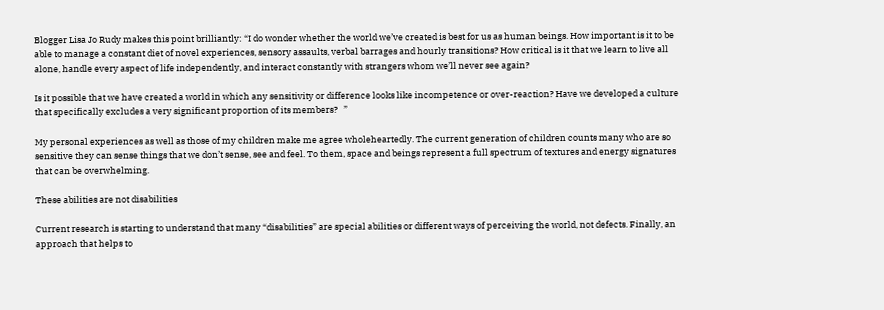Blogger Lisa Jo Rudy makes this point brilliantly: “I do wonder whether the world we’ve created is best for us as human beings. How important is it to be able to manage a constant diet of novel experiences, sensory assaults, verbal barrages and hourly transitions? How critical is it that we learn to live all alone, handle every aspect of life independently, and interact constantly with strangers whom we’ll never see again?

Is it possible that we have created a world in which any sensitivity or difference looks like incompetence or over-reaction? Have we developed a culture that specifically excludes a very significant proportion of its members?   ”

My personal experiences as well as those of my children make me agree wholeheartedly. The current generation of children counts many who are so sensitive they can sense things that we don’t sense, see and feel. To them, space and beings represent a full spectrum of textures and energy signatures that can be overwhelming.

These abilities are not disabilities

Current research is starting to understand that many “disabilities” are special abilities or different ways of perceiving the world, not defects. Finally, an approach that helps to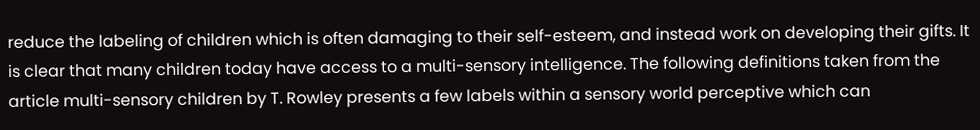reduce the labeling of children which is often damaging to their self-esteem, and instead work on developing their gifts. It is clear that many children today have access to a multi-sensory intelligence. The following definitions taken from the article multi-sensory children by T. Rowley presents a few labels within a sensory world perceptive which can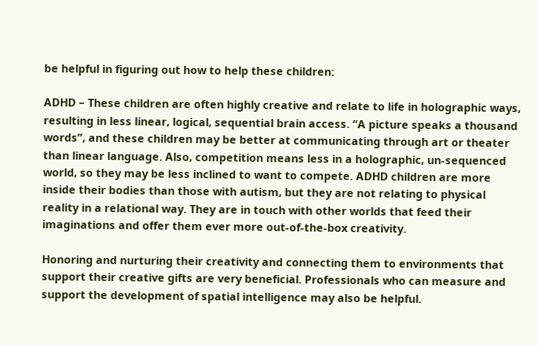be helpful in figuring out how to help these children:

ADHD – These children are often highly creative and relate to life in holographic ways, resulting in less linear, logical, sequential brain access. “A picture speaks a thousand words”, and these children may be better at communicating through art or theater than linear language. Also, competition means less in a holographic, un-sequenced world, so they may be less inclined to want to compete. ADHD children are more inside their bodies than those with autism, but they are not relating to physical reality in a relational way. They are in touch with other worlds that feed their imaginations and offer them ever more out-of-the-box creativity.

Honoring and nurturing their creativity and connecting them to environments that support their creative gifts are very beneficial. Professionals who can measure and support the development of spatial intelligence may also be helpful.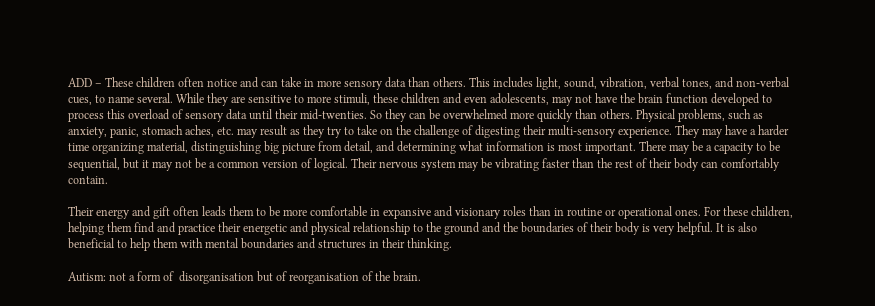ADD – These children often notice and can take in more sensory data than others. This includes light, sound, vibration, verbal tones, and non-verbal cues, to name several. While they are sensitive to more stimuli, these children and even adolescents, may not have the brain function developed to process this overload of sensory data until their mid-twenties. So they can be overwhelmed more quickly than others. Physical problems, such as anxiety, panic, stomach aches, etc. may result as they try to take on the challenge of digesting their multi-sensory experience. They may have a harder time organizing material, distinguishing big picture from detail, and determining what information is most important. There may be a capacity to be sequential, but it may not be a common version of logical. Their nervous system may be vibrating faster than the rest of their body can comfortably contain.

Their energy and gift often leads them to be more comfortable in expansive and visionary roles than in routine or operational ones. For these children, helping them find and practice their energetic and physical relationship to the ground and the boundaries of their body is very helpful. It is also beneficial to help them with mental boundaries and structures in their thinking.

Autism: not a form of  disorganisation but of reorganisation of the brain.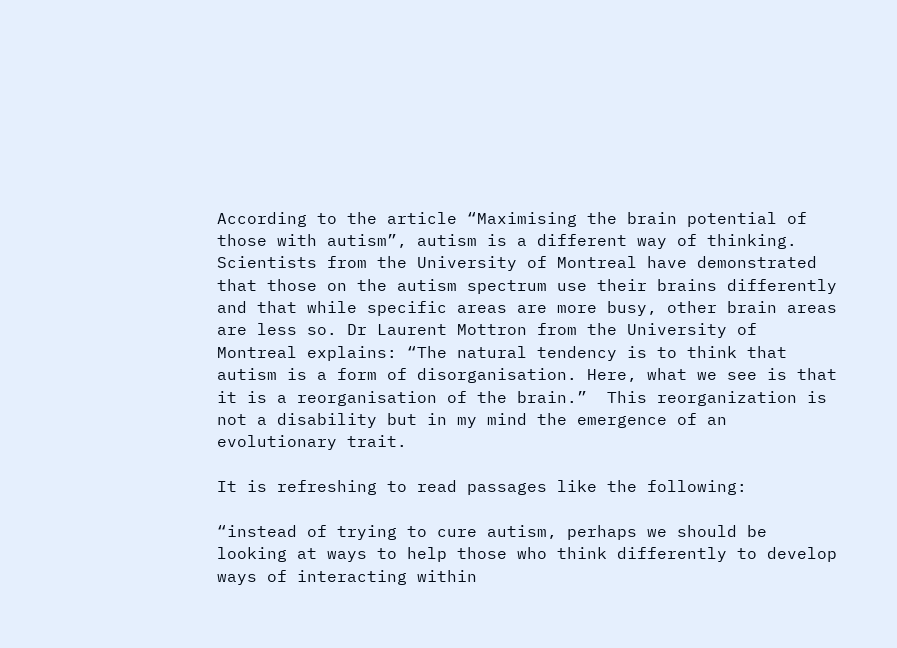According to the article “Maximising the brain potential of those with autism”, autism is a different way of thinking. Scientists from the University of Montreal have demonstrated that those on the autism spectrum use their brains differently and that while specific areas are more busy, other brain areas are less so. Dr Laurent Mottron from the University of Montreal explains: “The natural tendency is to think that autism is a form of disorganisation. Here, what we see is that it is a reorganisation of the brain.”  This reorganization is not a disability but in my mind the emergence of an evolutionary trait.

It is refreshing to read passages like the following:

“instead of trying to cure autism, perhaps we should be looking at ways to help those who think differently to develop ways of interacting within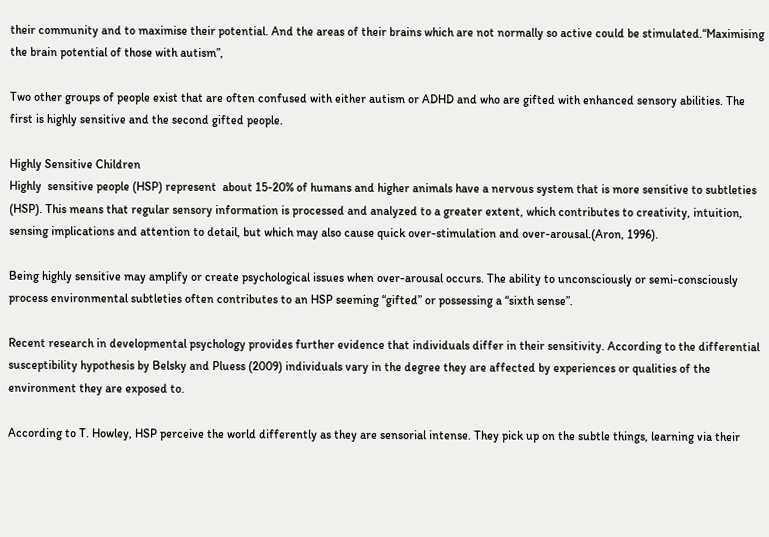their community and to maximise their potential. And the areas of their brains which are not normally so active could be stimulated.“Maximising the brain potential of those with autism”,

Two other groups of people exist that are often confused with either autism or ADHD and who are gifted with enhanced sensory abilities. The first is highly sensitive and the second gifted people.

Highly Sensitive Children
Highly  sensitive people (HSP) represent  about 15-20% of humans and higher animals have a nervous system that is more sensitive to subtleties (HSP). This means that regular sensory information is processed and analyzed to a greater extent, which contributes to creativity, intuition, sensing implications and attention to detail, but which may also cause quick over-stimulation and over-arousal.(Aron, 1996).

Being highly sensitive may amplify or create psychological issues when over-arousal occurs. The ability to unconsciously or semi-consciously process environmental subtleties often contributes to an HSP seeming “gifted” or possessing a “sixth sense”.

Recent research in developmental psychology provides further evidence that individuals differ in their sensitivity. According to the differential susceptibility hypothesis by Belsky and Pluess (2009) individuals vary in the degree they are affected by experiences or qualities of the environment they are exposed to.

According to T. Howley, HSP perceive the world differently as they are sensorial intense. They pick up on the subtle things, learning via their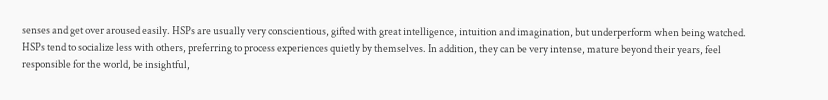senses and get over aroused easily. HSPs are usually very conscientious, gifted with great intelligence, intuition and imagination, but underperform when being watched. HSPs tend to socialize less with others, preferring to process experiences quietly by themselves. In addition, they can be very intense, mature beyond their years, feel responsible for the world, be insightful,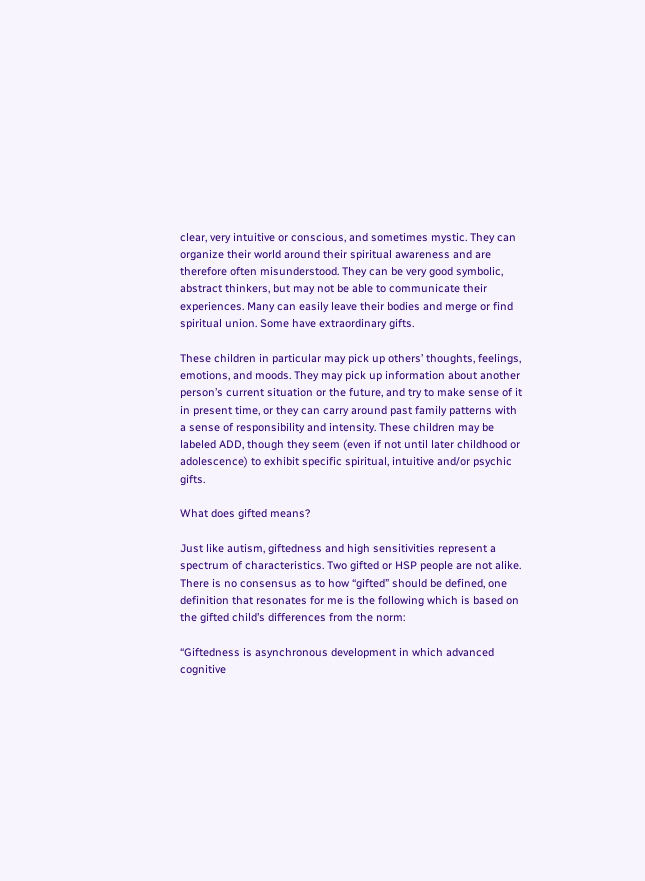clear, very intuitive or conscious, and sometimes mystic. They can organize their world around their spiritual awareness and are therefore often misunderstood. They can be very good symbolic, abstract thinkers, but may not be able to communicate their experiences. Many can easily leave their bodies and merge or find spiritual union. Some have extraordinary gifts.

These children in particular may pick up others’ thoughts, feelings, emotions, and moods. They may pick up information about another person’s current situation or the future, and try to make sense of it in present time, or they can carry around past family patterns with a sense of responsibility and intensity. These children may be labeled ADD, though they seem (even if not until later childhood or adolescence) to exhibit specific spiritual, intuitive and/or psychic gifts.

What does gifted means?

Just like autism, giftedness and high sensitivities represent a spectrum of characteristics. Two gifted or HSP people are not alike. There is no consensus as to how “gifted” should be defined, one definition that resonates for me is the following which is based on the gifted child’s differences from the norm:

“Giftedness is asynchronous development in which advanced cognitive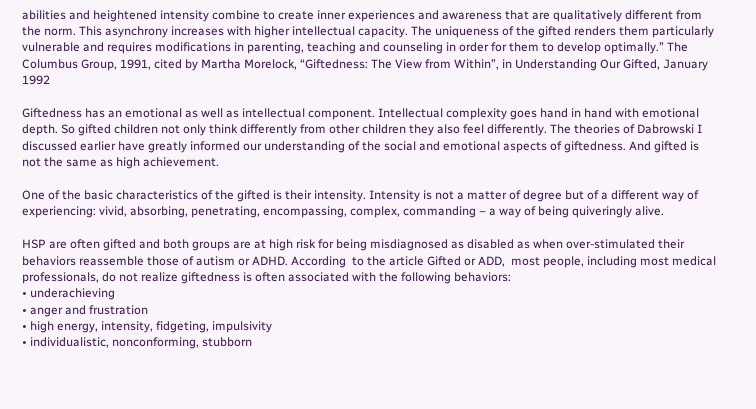abilities and heightened intensity combine to create inner experiences and awareness that are qualitatively different from the norm. This asynchrony increases with higher intellectual capacity. The uniqueness of the gifted renders them particularly vulnerable and requires modifications in parenting, teaching and counseling in order for them to develop optimally.” The Columbus Group, 1991, cited by Martha Morelock, “Giftedness: The View from Within”, in Understanding Our Gifted, January 1992

Giftedness has an emotional as well as intellectual component. Intellectual complexity goes hand in hand with emotional depth. So gifted children not only think differently from other children they also feel differently. The theories of Dabrowski I discussed earlier have greatly informed our understanding of the social and emotional aspects of giftedness. And gifted is not the same as high achievement.

One of the basic characteristics of the gifted is their intensity. Intensity is not a matter of degree but of a different way of experiencing: vivid, absorbing, penetrating, encompassing, complex, commanding – a way of being quiveringly alive.

HSP are often gifted and both groups are at high risk for being misdiagnosed as disabled as when over-stimulated their behaviors reassemble those of autism or ADHD. According  to the article Gifted or ADD,  most people, including most medical professionals, do not realize giftedness is often associated with the following behaviors:
• underachieving
• anger and frustration
• high energy, intensity, fidgeting, impulsivity
• individualistic, nonconforming, stubborn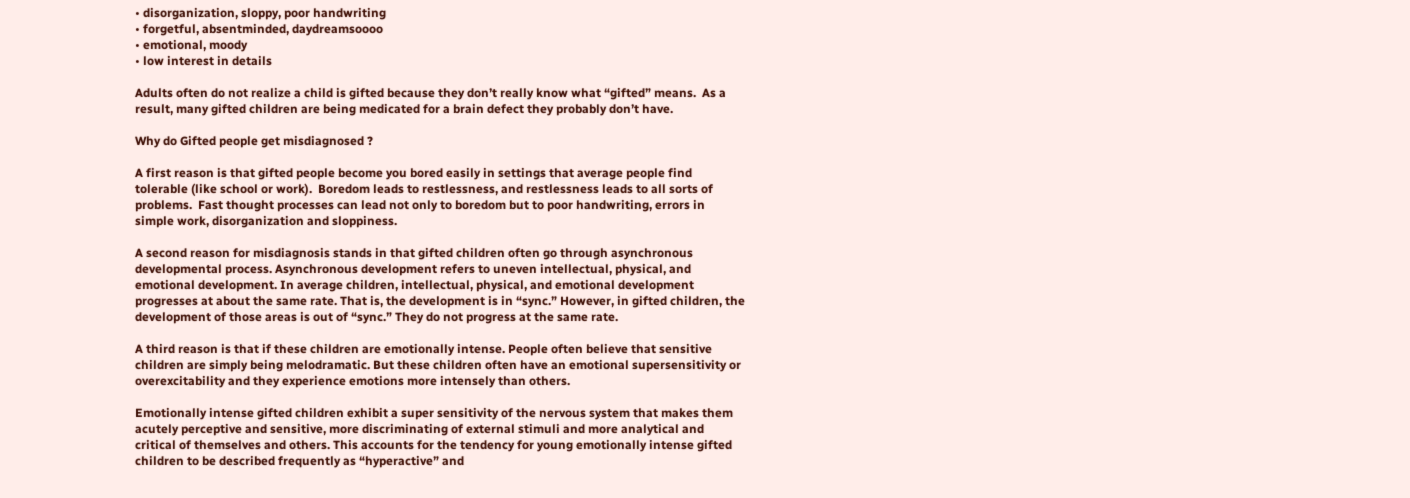• disorganization, sloppy, poor handwriting
• forgetful, absentminded, daydreamsoooo
• emotional, moody
• low interest in details

Adults often do not realize a child is gifted because they don’t really know what “gifted” means.  As a result, many gifted children are being medicated for a brain defect they probably don’t have.

Why do Gifted people get misdiagnosed ?

A first reason is that gifted people become you bored easily in settings that average people find tolerable (like school or work).  Boredom leads to restlessness, and restlessness leads to all sorts of problems.  Fast thought processes can lead not only to boredom but to poor handwriting, errors in simple work, disorganization and sloppiness.

A second reason for misdiagnosis stands in that gifted children often go through asynchronous developmental process. Asynchronous development refers to uneven intellectual, physical, and emotional development. In average children, intellectual, physical, and emotional development progresses at about the same rate. That is, the development is in “sync.” However, in gifted children, the development of those areas is out of “sync.” They do not progress at the same rate.

A third reason is that if these children are emotionally intense. People often believe that sensitive children are simply being melodramatic. But these children often have an emotional supersensitivity or overexcitability and they experience emotions more intensely than others.

Emotionally intense gifted children exhibit a super sensitivity of the nervous system that makes them acutely perceptive and sensitive, more discriminating of external stimuli and more analytical and critical of themselves and others. This accounts for the tendency for young emotionally intense gifted children to be described frequently as “hyperactive” and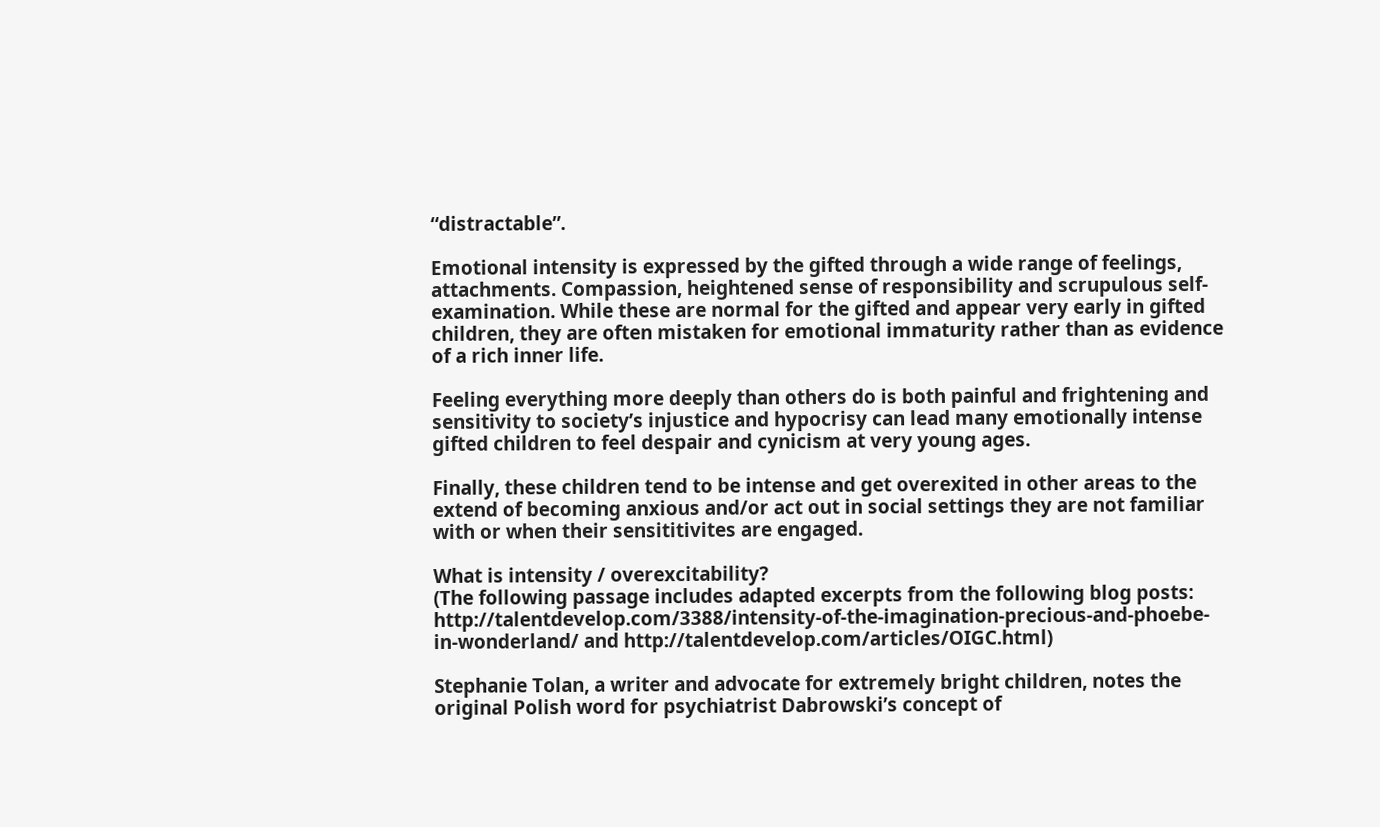“distractable”.

Emotional intensity is expressed by the gifted through a wide range of feelings, attachments. Compassion, heightened sense of responsibility and scrupulous self-examination. While these are normal for the gifted and appear very early in gifted children, they are often mistaken for emotional immaturity rather than as evidence of a rich inner life.

Feeling everything more deeply than others do is both painful and frightening and sensitivity to society’s injustice and hypocrisy can lead many emotionally intense gifted children to feel despair and cynicism at very young ages.

Finally, these children tend to be intense and get overexited in other areas to the extend of becoming anxious and/or act out in social settings they are not familiar with or when their sensititivites are engaged.

What is intensity / overexcitability?
(The following passage includes adapted excerpts from the following blog posts: http://talentdevelop.com/3388/intensity-of-the-imagination-precious-and-phoebe-in-wonderland/ and http://talentdevelop.com/articles/OIGC.html)

Stephanie Tolan, a writer and advocate for extremely bright children, notes the original Polish word for psychiatrist Dabrowski’s concept of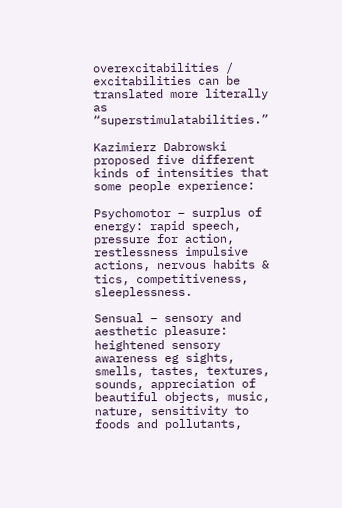overexcitabilities / excitabilities can be translated more literally as “superstimulatabilities.”

Kazimierz Dabrowski  proposed five different kinds of intensities that some people experience:

Psychomotor – surplus of energy: rapid speech, pressure for action, restlessness impulsive actions, nervous habits & tics, competitiveness, sleeplessness.

Sensual – sensory and aesthetic pleasure: heightened sensory awareness eg sights, smells, tastes, textures, sounds, appreciation of beautiful objects, music, nature, sensitivity to foods and pollutants,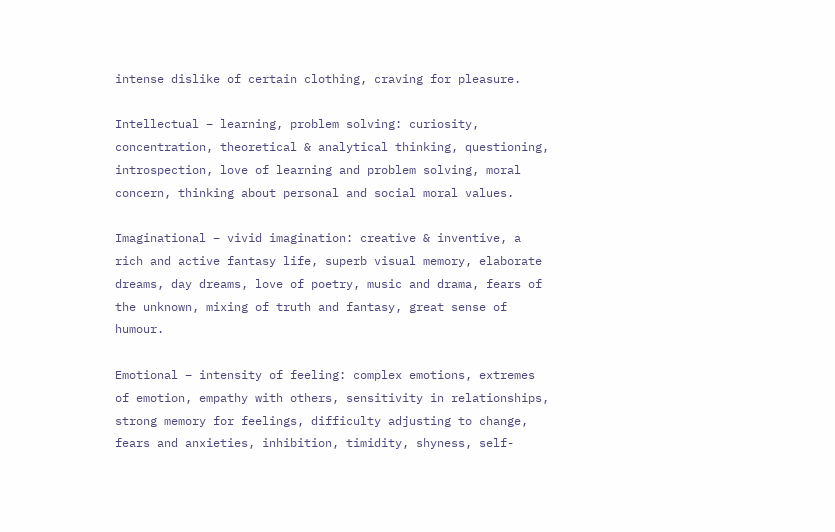intense dislike of certain clothing, craving for pleasure.

Intellectual – learning, problem solving: curiosity, concentration, theoretical & analytical thinking, questioning, introspection, love of learning and problem solving, moral concern, thinking about personal and social moral values.

Imaginational – vivid imagination: creative & inventive, a rich and active fantasy life, superb visual memory, elaborate dreams, day dreams, love of poetry, music and drama, fears of the unknown, mixing of truth and fantasy, great sense of humour.

Emotional – intensity of feeling: complex emotions, extremes of emotion, empathy with others, sensitivity in relationships, strong memory for feelings, difficulty adjusting to change, fears and anxieties, inhibition, timidity, shyness, self-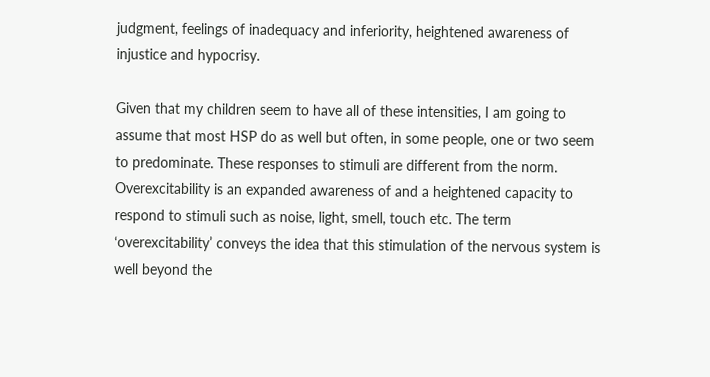judgment, feelings of inadequacy and inferiority, heightened awareness of injustice and hypocrisy.

Given that my children seem to have all of these intensities, I am going to assume that most HSP do as well but often, in some people, one or two seem to predominate. These responses to stimuli are different from the norm. Overexcitability is an expanded awareness of and a heightened capacity to respond to stimuli such as noise, light, smell, touch etc. The term ‘overexcitability’ conveys the idea that this stimulation of the nervous system is well beyond the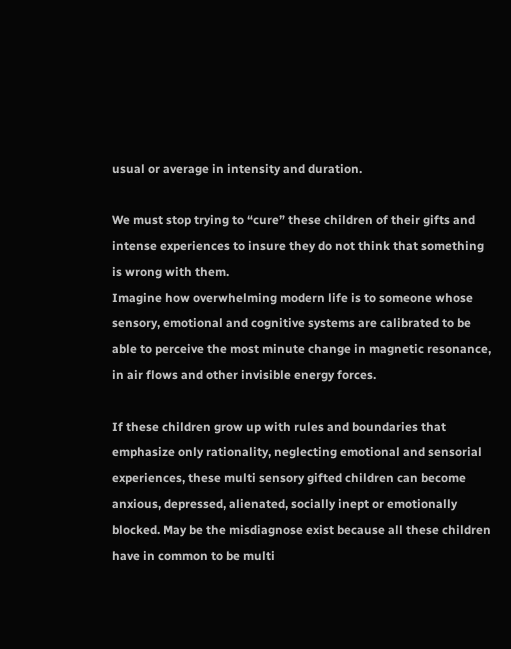usual or average in intensity and duration.

We must stop trying to “cure” these children of their gifts and intense experiences to insure they do not think that something is wrong with them.
Imagine how overwhelming modern life is to someone whose sensory, emotional and cognitive systems are calibrated to be able to perceive the most minute change in magnetic resonance, in air flows and other invisible energy forces.

If these children grow up with rules and boundaries that emphasize only rationality, neglecting emotional and sensorial experiences, these multi sensory gifted children can become anxious, depressed, alienated, socially inept or emotionally blocked. May be the misdiagnose exist because all these children have in common to be multi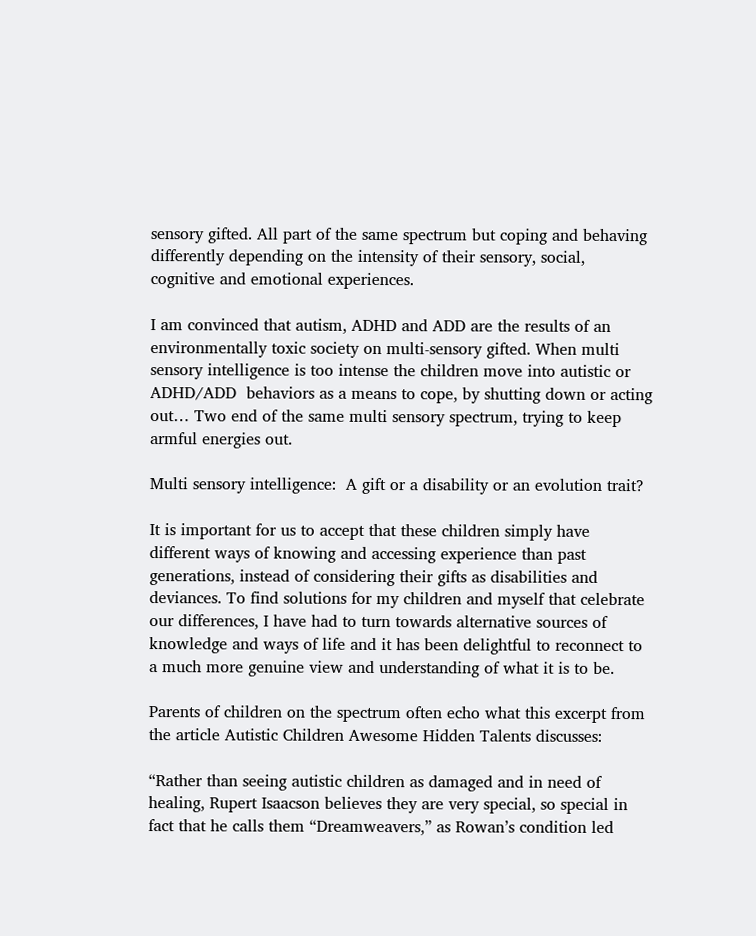sensory gifted. All part of the same spectrum but coping and behaving differently depending on the intensity of their sensory, social, cognitive and emotional experiences.

I am convinced that autism, ADHD and ADD are the results of an environmentally toxic society on multi-sensory gifted. When multi sensory intelligence is too intense the children move into autistic or ADHD/ADD  behaviors as a means to cope, by shutting down or acting out… Two end of the same multi sensory spectrum, trying to keep armful energies out.

Multi sensory intelligence:  A gift or a disability or an evolution trait?

It is important for us to accept that these children simply have different ways of knowing and accessing experience than past generations, instead of considering their gifts as disabilities and deviances. To find solutions for my children and myself that celebrate our differences, I have had to turn towards alternative sources of knowledge and ways of life and it has been delightful to reconnect to a much more genuine view and understanding of what it is to be.

Parents of children on the spectrum often echo what this excerpt from the article Autistic Children Awesome Hidden Talents discusses:

“Rather than seeing autistic children as damaged and in need of healing, Rupert Isaacson believes they are very special, so special in fact that he calls them “Dreamweavers,” as Rowan’s condition led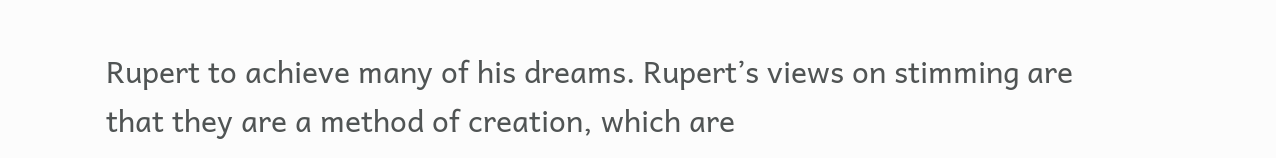Rupert to achieve many of his dreams. Rupert’s views on stimming are that they are a method of creation, which are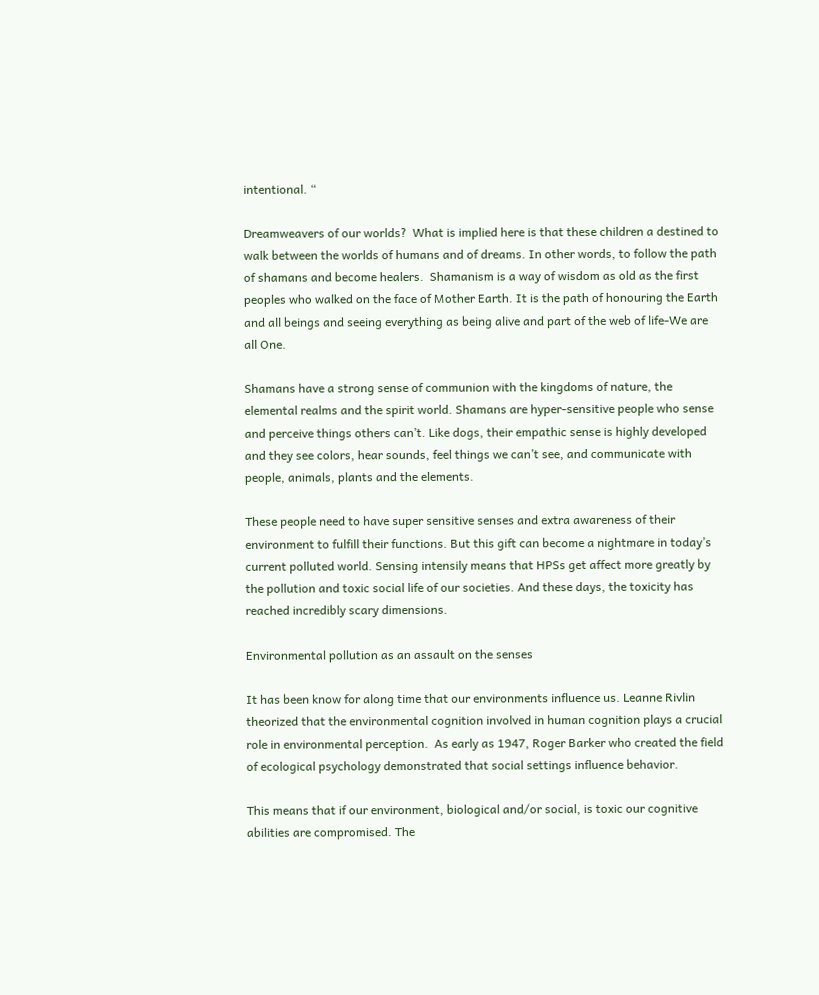intentional. “

Dreamweavers of our worlds?  What is implied here is that these children a destined to walk between the worlds of humans and of dreams. In other words, to follow the path of shamans and become healers.  Shamanism is a way of wisdom as old as the first peoples who walked on the face of Mother Earth. It is the path of honouring the Earth and all beings and seeing everything as being alive and part of the web of life-We are all One.

Shamans have a strong sense of communion with the kingdoms of nature, the elemental realms and the spirit world. Shamans are hyper-sensitive people who sense and perceive things others can’t. Like dogs, their empathic sense is highly developed and they see colors, hear sounds, feel things we can’t see, and communicate with people, animals, plants and the elements.

These people need to have super sensitive senses and extra awareness of their environment to fulfill their functions. But this gift can become a nightmare in today’s current polluted world. Sensing intensily means that HPSs get affect more greatly by the pollution and toxic social life of our societies. And these days, the toxicity has reached incredibly scary dimensions.

Environmental pollution as an assault on the senses

It has been know for along time that our environments influence us. Leanne Rivlin theorized that the environmental cognition involved in human cognition plays a crucial role in environmental perception.  As early as 1947, Roger Barker who created the field of ecological psychology demonstrated that social settings influence behavior.

This means that if our environment, biological and/or social, is toxic our cognitive abilities are compromised. The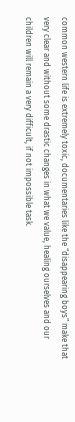common western life is extremely toxic, documentaries like the “disappearing boys” make that very clear and without some drastic changes in what we value, healing ourselves and our children will remain a very difficult, if not impossible task.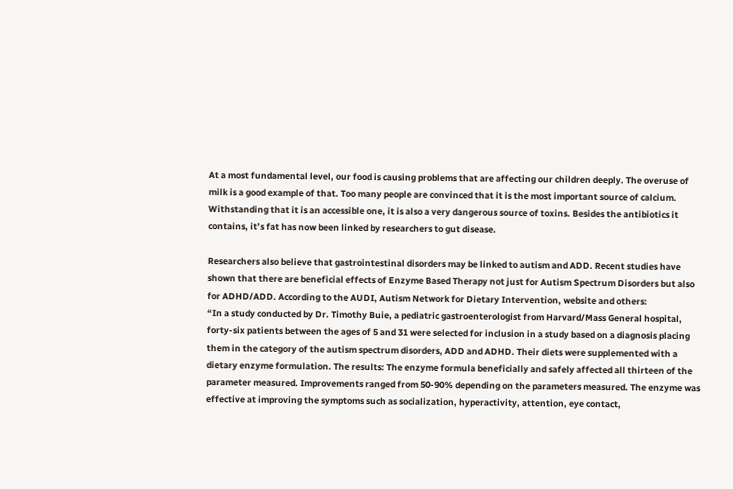At a most fundamental level, our food is causing problems that are affecting our children deeply. The overuse of milk is a good example of that. Too many people are convinced that it is the most important source of calcium. Withstanding that it is an accessible one, it is also a very dangerous source of toxins. Besides the antibiotics it contains, it’s fat has now been linked by researchers to gut disease.

Researchers also believe that gastrointestinal disorders may be linked to autism and ADD. Recent studies have shown that there are beneficial effects of Enzyme Based Therapy not just for Autism Spectrum Disorders but also for ADHD/ADD. According to the AUDI, Autism Network for Dietary Intervention, website and others:
“In a study conducted by Dr. Timothy Buie, a pediatric gastroenterologist from Harvard/Mass General hospital, forty-six patients between the ages of 5 and 31 were selected for inclusion in a study based on a diagnosis placing them in the category of the autism spectrum disorders, ADD and ADHD. Their diets were supplemented with a dietary enzyme formulation. The results: The enzyme formula beneficially and safely affected all thirteen of the parameter measured. Improvements ranged from 50-90% depending on the parameters measured. The enzyme was effective at improving the symptoms such as socialization, hyperactivity, attention, eye contact,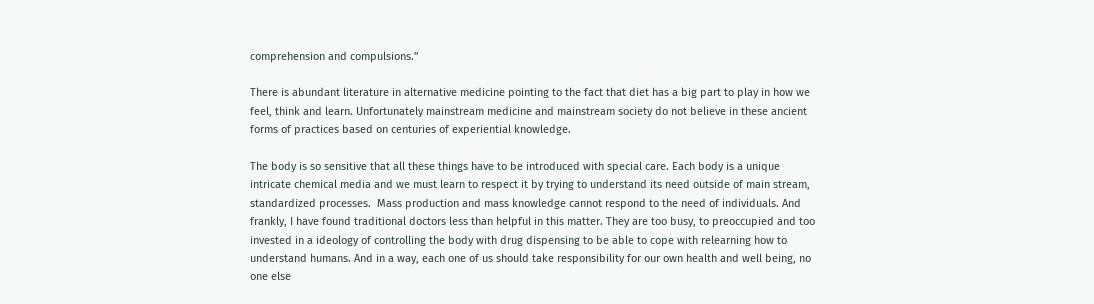comprehension and compulsions.”

There is abundant literature in alternative medicine pointing to the fact that diet has a big part to play in how we feel, think and learn. Unfortunately mainstream medicine and mainstream society do not believe in these ancient forms of practices based on centuries of experiential knowledge.

The body is so sensitive that all these things have to be introduced with special care. Each body is a unique intricate chemical media and we must learn to respect it by trying to understand its need outside of main stream, standardized processes.  Mass production and mass knowledge cannot respond to the need of individuals. And frankly, I have found traditional doctors less than helpful in this matter. They are too busy, to preoccupied and too invested in a ideology of controlling the body with drug dispensing to be able to cope with relearning how to understand humans. And in a way, each one of us should take responsibility for our own health and well being, no one else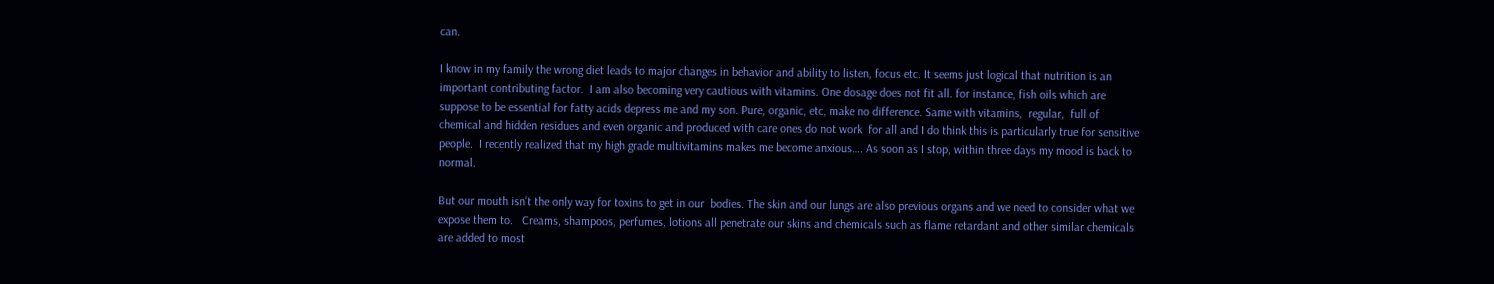can.

I know in my family the wrong diet leads to major changes in behavior and ability to listen, focus etc. It seems just logical that nutrition is an important contributing factor.  I am also becoming very cautious with vitamins. One dosage does not fit all. for instance, fish oils which are suppose to be essential for fatty acids depress me and my son. Pure, organic, etc, make no difference. Same with vitamins,  regular,  full of chemical and hidden residues and even organic and produced with care ones do not work  for all and I do think this is particularly true for sensitive people.  I recently realized that my high grade multivitamins makes me become anxious…. As soon as I stop, within three days my mood is back to normal.

But our mouth isn’t the only way for toxins to get in our  bodies. The skin and our lungs are also previous organs and we need to consider what we expose them to.   Creams, shampoos, perfumes, lotions all penetrate our skins and chemicals such as flame retardant and other similar chemicals are added to most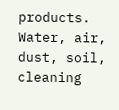products. Water, air, dust, soil, cleaning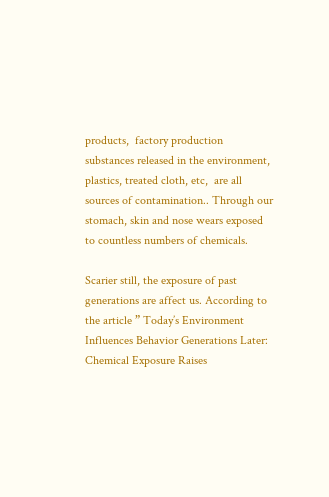products,  factory production substances released in the environment, plastics, treated cloth, etc,  are all sources of contamination.. Through our stomach, skin and nose wears exposed to countless numbers of chemicals.

Scarier still, the exposure of past generations are affect us. According to the article ” Today’s Environment Influences Behavior Generations Later: Chemical Exposure Raises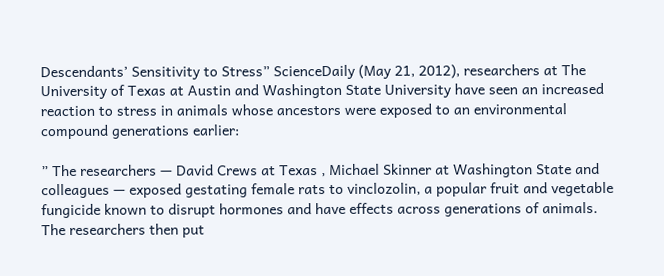Descendants’ Sensitivity to Stress” ScienceDaily (May 21, 2012), researchers at The University of Texas at Austin and Washington State University have seen an increased reaction to stress in animals whose ancestors were exposed to an environmental compound generations earlier:

” The researchers — David Crews at Texas , Michael Skinner at Washington State and colleagues — exposed gestating female rats to vinclozolin, a popular fruit and vegetable fungicide known to disrupt hormones and have effects across generations of animals. The researchers then put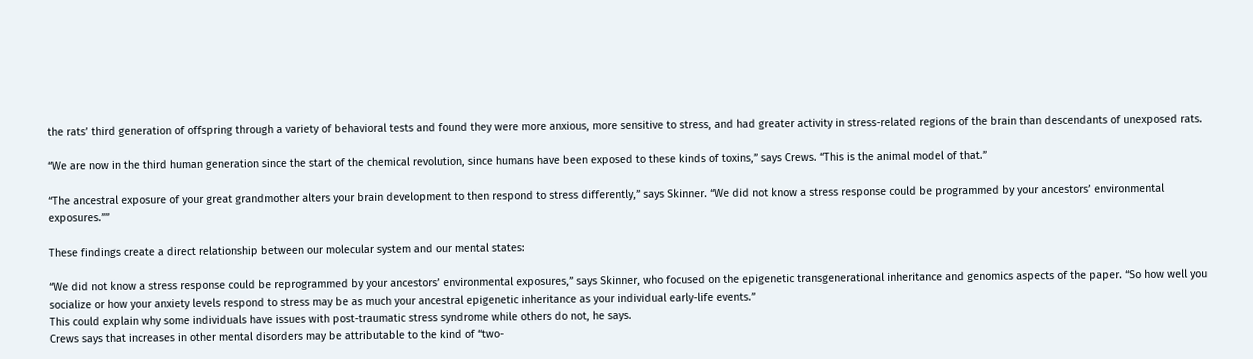the rats’ third generation of offspring through a variety of behavioral tests and found they were more anxious, more sensitive to stress, and had greater activity in stress-related regions of the brain than descendants of unexposed rats.

“We are now in the third human generation since the start of the chemical revolution, since humans have been exposed to these kinds of toxins,” says Crews. “This is the animal model of that.”

“The ancestral exposure of your great grandmother alters your brain development to then respond to stress differently,” says Skinner. “We did not know a stress response could be programmed by your ancestors’ environmental exposures.””

These findings create a direct relationship between our molecular system and our mental states:

“We did not know a stress response could be reprogrammed by your ancestors’ environmental exposures,” says Skinner, who focused on the epigenetic transgenerational inheritance and genomics aspects of the paper. “So how well you socialize or how your anxiety levels respond to stress may be as much your ancestral epigenetic inheritance as your individual early-life events.”
This could explain why some individuals have issues with post-traumatic stress syndrome while others do not, he says.
Crews says that increases in other mental disorders may be attributable to the kind of “two-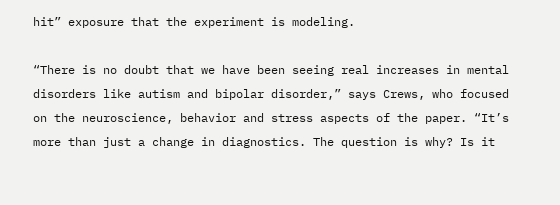hit” exposure that the experiment is modeling.

“There is no doubt that we have been seeing real increases in mental disorders like autism and bipolar disorder,” says Crews, who focused on the neuroscience, behavior and stress aspects of the paper. “It’s more than just a change in diagnostics. The question is why? Is it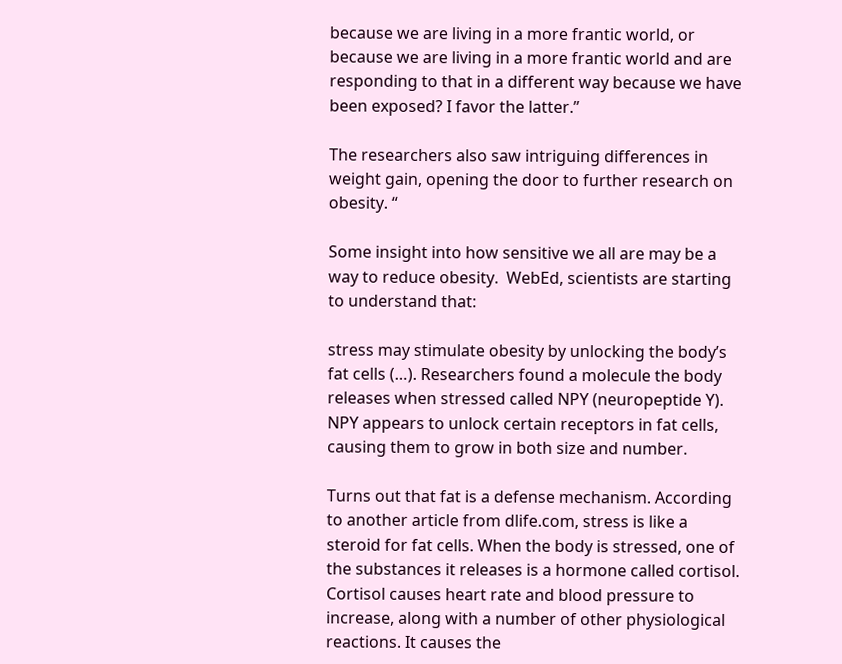because we are living in a more frantic world, or because we are living in a more frantic world and are responding to that in a different way because we have been exposed? I favor the latter.”

The researchers also saw intriguing differences in weight gain, opening the door to further research on obesity. “

Some insight into how sensitive we all are may be a way to reduce obesity.  WebEd, scientists are starting to understand that:

stress may stimulate obesity by unlocking the body’s fat cells (…). Researchers found a molecule the body releases when stressed called NPY (neuropeptide Y). NPY appears to unlock certain receptors in fat cells, causing them to grow in both size and number.

Turns out that fat is a defense mechanism. According to another article from dlife.com, stress is like a steroid for fat cells. When the body is stressed, one of the substances it releases is a hormone called cortisol. Cortisol causes heart rate and blood pressure to increase, along with a number of other physiological reactions. It causes the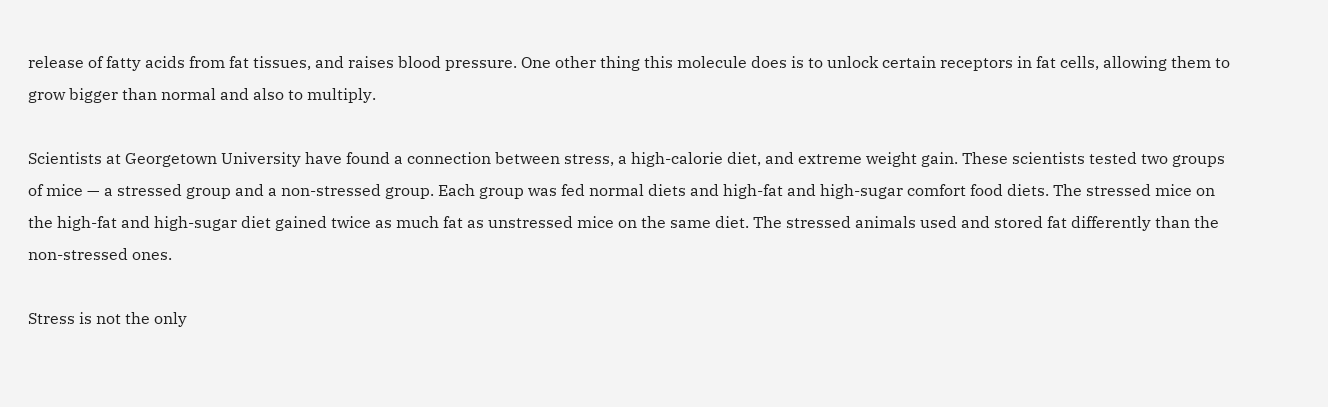release of fatty acids from fat tissues, and raises blood pressure. One other thing this molecule does is to unlock certain receptors in fat cells, allowing them to grow bigger than normal and also to multiply.

Scientists at Georgetown University have found a connection between stress, a high-calorie diet, and extreme weight gain. These scientists tested two groups of mice — a stressed group and a non-stressed group. Each group was fed normal diets and high-fat and high-sugar comfort food diets. The stressed mice on the high-fat and high-sugar diet gained twice as much fat as unstressed mice on the same diet. The stressed animals used and stored fat differently than the non-stressed ones.

Stress is not the only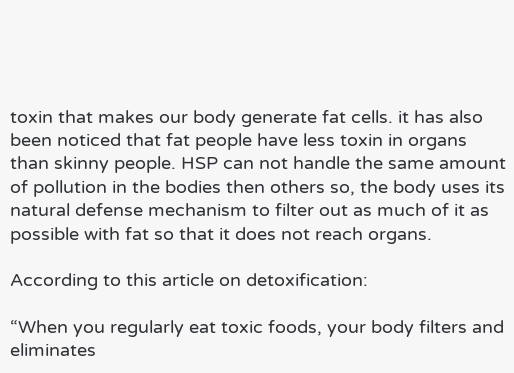toxin that makes our body generate fat cells. it has also been noticed that fat people have less toxin in organs than skinny people. HSP can not handle the same amount of pollution in the bodies then others so, the body uses its natural defense mechanism to filter out as much of it as possible with fat so that it does not reach organs.

According to this article on detoxification:

“When you regularly eat toxic foods, your body filters and eliminates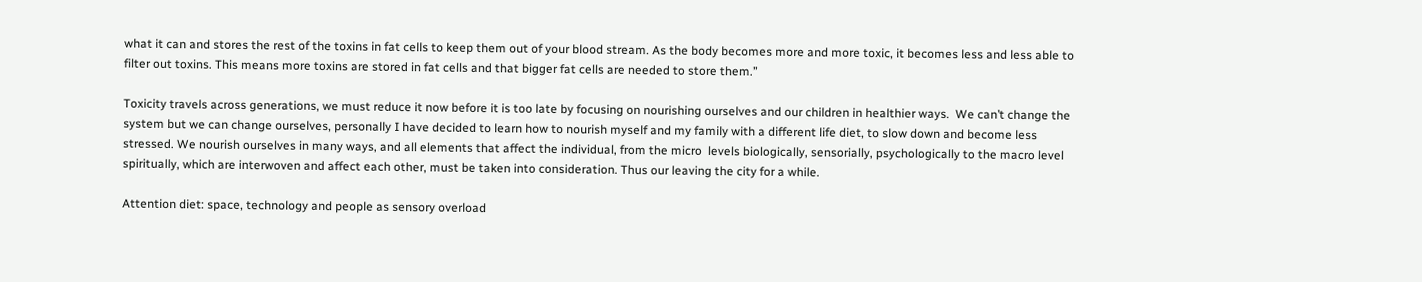what it can and stores the rest of the toxins in fat cells to keep them out of your blood stream. As the body becomes more and more toxic, it becomes less and less able to filter out toxins. This means more toxins are stored in fat cells and that bigger fat cells are needed to store them.”

Toxicity travels across generations, we must reduce it now before it is too late by focusing on nourishing ourselves and our children in healthier ways.  We can’t change the system but we can change ourselves, personally I have decided to learn how to nourish myself and my family with a different life diet, to slow down and become less stressed. We nourish ourselves in many ways, and all elements that affect the individual, from the micro  levels biologically, sensorially, psychologically to the macro level spiritually, which are interwoven and affect each other, must be taken into consideration. Thus our leaving the city for a while.

Attention diet: space, technology and people as sensory overload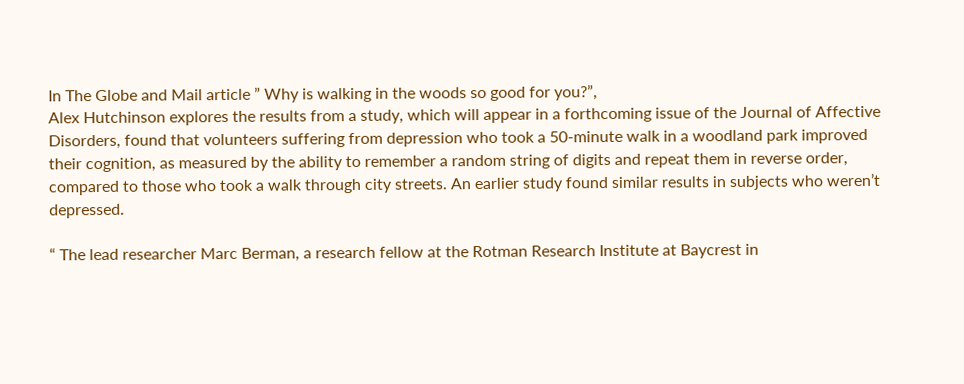In The Globe and Mail article ” Why is walking in the woods so good for you?”,
Alex Hutchinson explores the results from a study, which will appear in a forthcoming issue of the Journal of Affective Disorders, found that volunteers suffering from depression who took a 50-minute walk in a woodland park improved their cognition, as measured by the ability to remember a random string of digits and repeat them in reverse order, compared to those who took a walk through city streets. An earlier study found similar results in subjects who weren’t depressed.

“ The lead researcher Marc Berman, a research fellow at the Rotman Research Institute at Baycrest in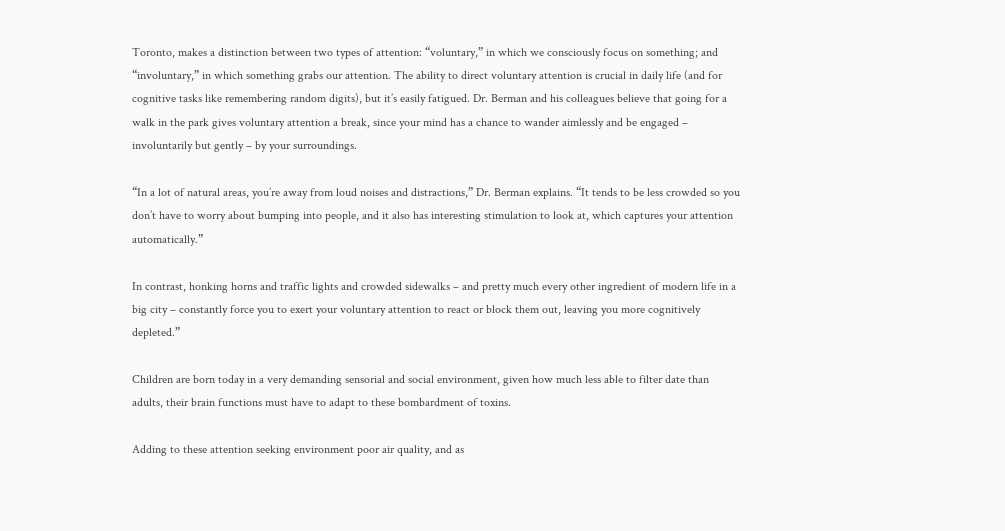Toronto, makes a distinction between two types of attention: “voluntary,” in which we consciously focus on something; and “involuntary,” in which something grabs our attention. The ability to direct voluntary attention is crucial in daily life (and for cognitive tasks like remembering random digits), but it’s easily fatigued. Dr. Berman and his colleagues believe that going for a walk in the park gives voluntary attention a break, since your mind has a chance to wander aimlessly and be engaged – involuntarily but gently – by your surroundings.

“In a lot of natural areas, you’re away from loud noises and distractions,” Dr. Berman explains. “It tends to be less crowded so you don’t have to worry about bumping into people, and it also has interesting stimulation to look at, which captures your attention automatically.”

In contrast, honking horns and traffic lights and crowded sidewalks – and pretty much every other ingredient of modern life in a big city – constantly force you to exert your voluntary attention to react or block them out, leaving you more cognitively depleted.”

Children are born today in a very demanding sensorial and social environment, given how much less able to filter date than adults, their brain functions must have to adapt to these bombardment of toxins.

Adding to these attention seeking environment poor air quality, and as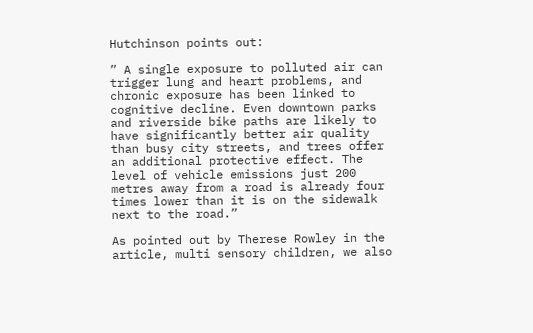Hutchinson points out:

” A single exposure to polluted air can trigger lung and heart problems, and chronic exposure has been linked to cognitive decline. Even downtown parks and riverside bike paths are likely to have significantly better air quality than busy city streets, and trees offer an additional protective effect. The level of vehicle emissions just 200 metres away from a road is already four times lower than it is on the sidewalk next to the road.”

As pointed out by Therese Rowley in the article, multi sensory children, we also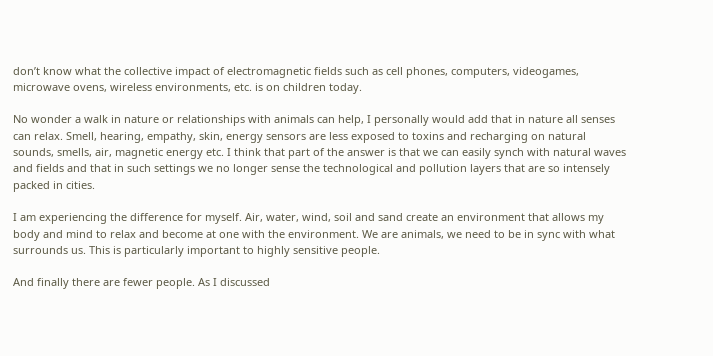don’t know what the collective impact of electromagnetic fields such as cell phones, computers, videogames, microwave ovens, wireless environments, etc. is on children today.

No wonder a walk in nature or relationships with animals can help, I personally would add that in nature all senses can relax. Smell, hearing, empathy, skin, energy sensors are less exposed to toxins and recharging on natural sounds, smells, air, magnetic energy etc. I think that part of the answer is that we can easily synch with natural waves and fields and that in such settings we no longer sense the technological and pollution layers that are so intensely packed in cities.

I am experiencing the difference for myself. Air, water, wind, soil and sand create an environment that allows my body and mind to relax and become at one with the environment. We are animals, we need to be in sync with what surrounds us. This is particularly important to highly sensitive people.

And finally there are fewer people. As I discussed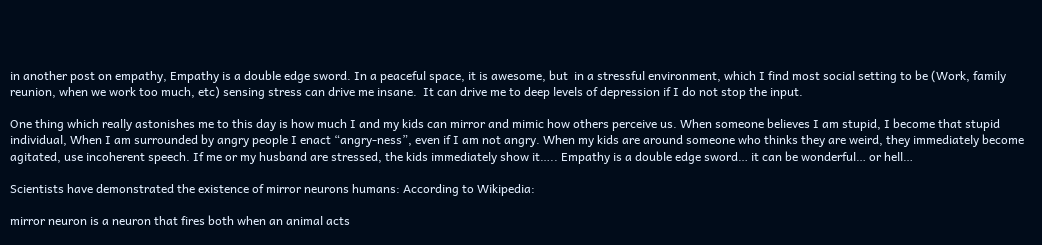in another post on empathy, Empathy is a double edge sword. In a peaceful space, it is awesome, but  in a stressful environment, which I find most social setting to be (Work, family reunion, when we work too much, etc) sensing stress can drive me insane.  It can drive me to deep levels of depression if I do not stop the input.

One thing which really astonishes me to this day is how much I and my kids can mirror and mimic how others perceive us. When someone believes I am stupid, I become that stupid individual, When I am surrounded by angry people I enact “angry-ness”, even if I am not angry. When my kids are around someone who thinks they are weird, they immediately become agitated, use incoherent speech. If me or my husband are stressed, the kids immediately show it….. Empathy is a double edge sword… it can be wonderful… or hell…

Scientists have demonstrated the existence of mirror neurons humans: According to Wikipedia:

mirror neuron is a neuron that fires both when an animal acts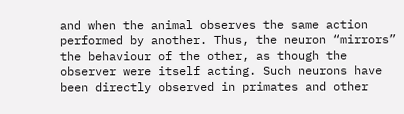and when the animal observes the same action performed by another. Thus, the neuron “mirrors” the behaviour of the other, as though the observer were itself acting. Such neurons have been directly observed in primates and other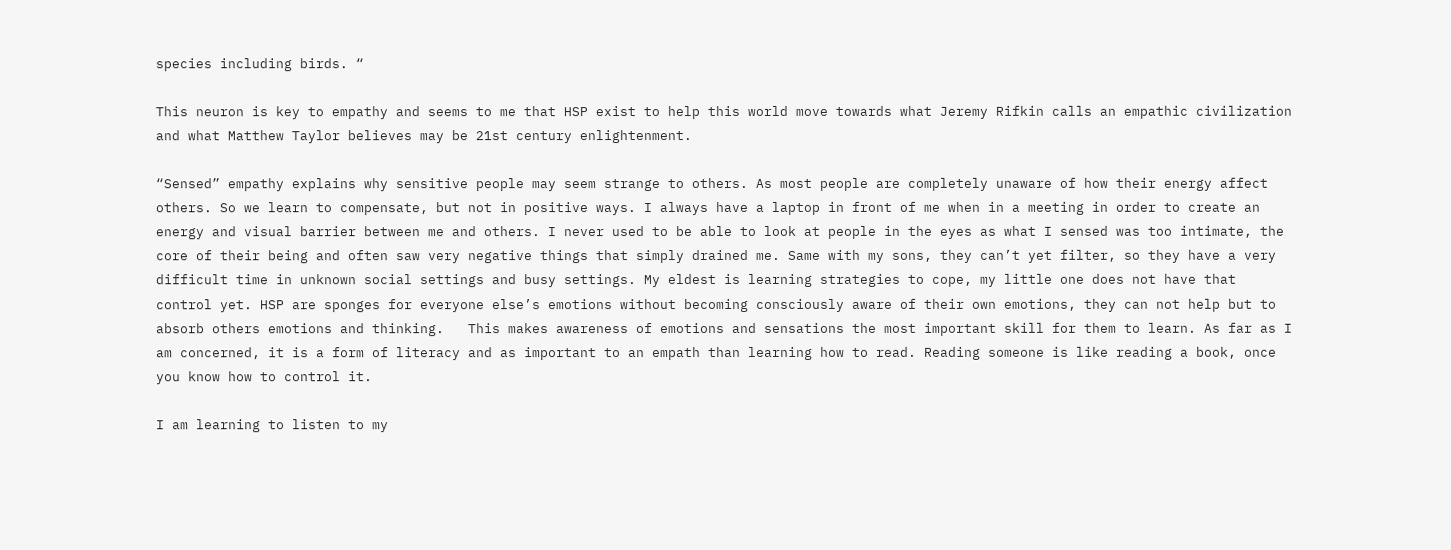species including birds. “

This neuron is key to empathy and seems to me that HSP exist to help this world move towards what Jeremy Rifkin calls an empathic civilization and what Matthew Taylor believes may be 21st century enlightenment.

“Sensed” empathy explains why sensitive people may seem strange to others. As most people are completely unaware of how their energy affect others. So we learn to compensate, but not in positive ways. I always have a laptop in front of me when in a meeting in order to create an energy and visual barrier between me and others. I never used to be able to look at people in the eyes as what I sensed was too intimate, the core of their being and often saw very negative things that simply drained me. Same with my sons, they can’t yet filter, so they have a very difficult time in unknown social settings and busy settings. My eldest is learning strategies to cope, my little one does not have that control yet. HSP are sponges for everyone else’s emotions without becoming consciously aware of their own emotions, they can not help but to absorb others emotions and thinking.   This makes awareness of emotions and sensations the most important skill for them to learn. As far as I am concerned, it is a form of literacy and as important to an empath than learning how to read. Reading someone is like reading a book, once you know how to control it.

I am learning to listen to my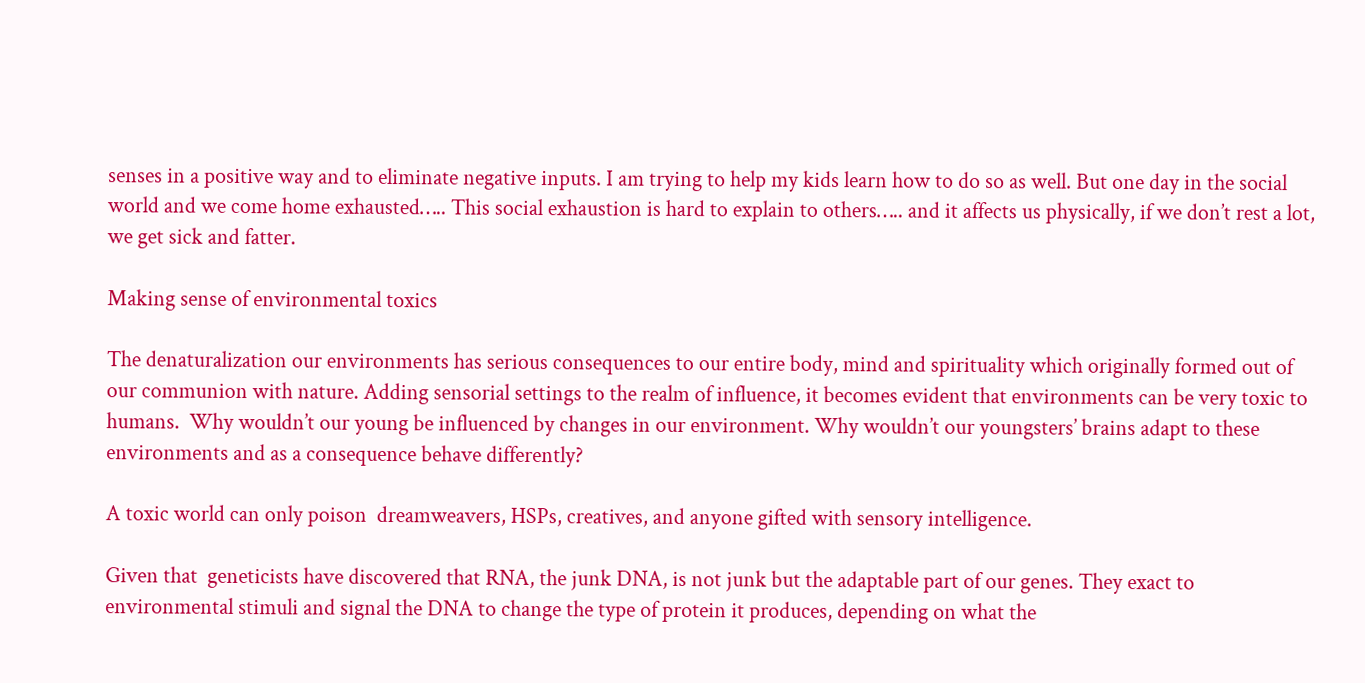senses in a positive way and to eliminate negative inputs. I am trying to help my kids learn how to do so as well. But one day in the social world and we come home exhausted….. This social exhaustion is hard to explain to others….. and it affects us physically, if we don’t rest a lot, we get sick and fatter.

Making sense of environmental toxics

The denaturalization our environments has serious consequences to our entire body, mind and spirituality which originally formed out of our communion with nature. Adding sensorial settings to the realm of influence, it becomes evident that environments can be very toxic to humans.  Why wouldn’t our young be influenced by changes in our environment. Why wouldn’t our youngsters’ brains adapt to these environments and as a consequence behave differently?

A toxic world can only poison  dreamweavers, HSPs, creatives, and anyone gifted with sensory intelligence.

Given that  geneticists have discovered that RNA, the junk DNA, is not junk but the adaptable part of our genes. They exact to environmental stimuli and signal the DNA to change the type of protein it produces, depending on what the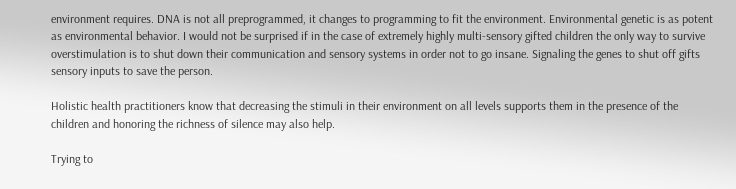environment requires. DNA is not all preprogrammed, it changes to programming to fit the environment. Environmental genetic is as potent as environmental behavior. I would not be surprised if in the case of extremely highly multi-sensory gifted children the only way to survive overstimulation is to shut down their communication and sensory systems in order not to go insane. Signaling the genes to shut off gifts sensory inputs to save the person.

Holistic health practitioners know that decreasing the stimuli in their environment on all levels supports them in the presence of the children and honoring the richness of silence may also help.

Trying to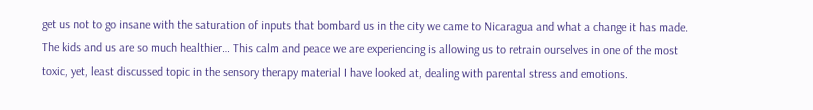get us not to go insane with the saturation of inputs that bombard us in the city we came to Nicaragua and what a change it has made. The kids and us are so much healthier… This calm and peace we are experiencing is allowing us to retrain ourselves in one of the most toxic, yet, least discussed topic in the sensory therapy material I have looked at, dealing with parental stress and emotions.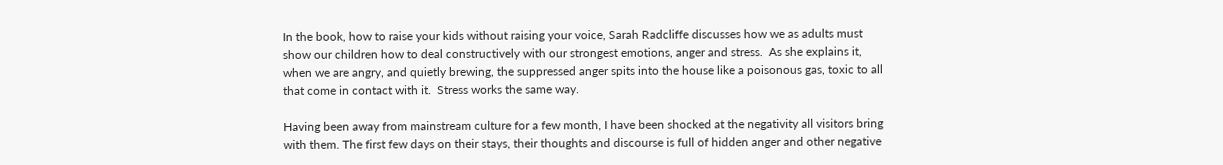In the book, how to raise your kids without raising your voice, Sarah Radcliffe discusses how we as adults must show our children how to deal constructively with our strongest emotions, anger and stress.  As she explains it, when we are angry, and quietly brewing, the suppressed anger spits into the house like a poisonous gas, toxic to all that come in contact with it.  Stress works the same way.

Having been away from mainstream culture for a few month, I have been shocked at the negativity all visitors bring with them. The first few days on their stays, their thoughts and discourse is full of hidden anger and other negative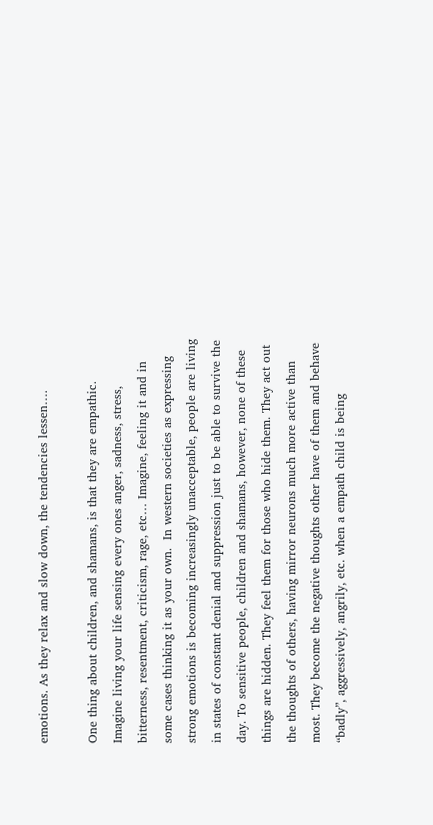emotions. As they relax and slow down, the tendencies lessen….

One thing about children, and shamans, is that they are empathic. Imagine living your life sensing every ones anger, sadness, stress, bitterness, resentment, criticism, rage, etc… Imagine, feeling it and in some cases thinking it as your own.  In western societies as expressing strong emotions is becoming increasingly unacceptable, people are living in states of constant denial and suppression just to be able to survive the day. To sensitive people, children and shamans, however, none of these things are hidden. They feel them for those who hide them. They act out the thoughts of others, having mirror neurons much more active than most. They become the negative thoughts other have of them and behave “badly”, aggressively, angrily, etc. when a empath child is being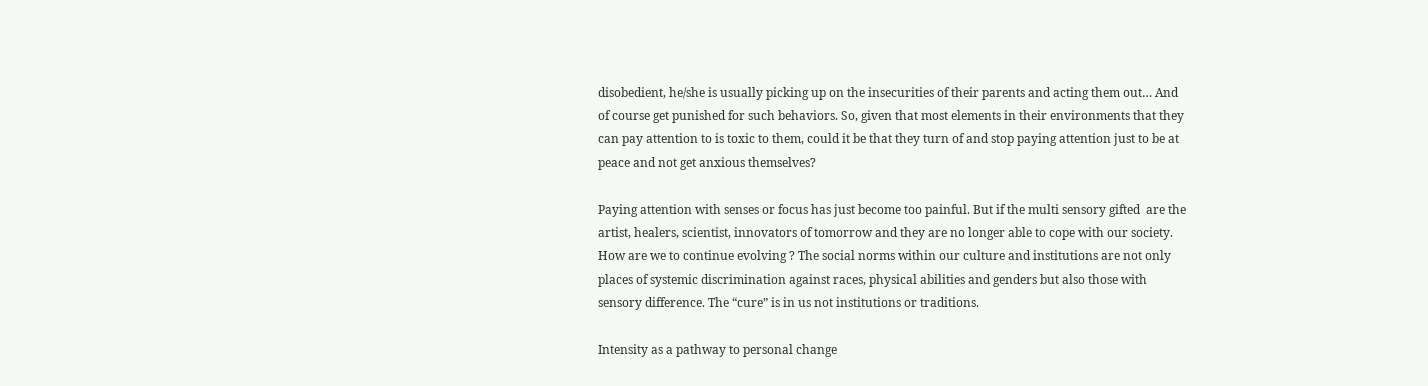disobedient, he/she is usually picking up on the insecurities of their parents and acting them out… And of course get punished for such behaviors. So, given that most elements in their environments that they can pay attention to is toxic to them, could it be that they turn of and stop paying attention just to be at peace and not get anxious themselves?

Paying attention with senses or focus has just become too painful. But if the multi sensory gifted  are the artist, healers, scientist, innovators of tomorrow and they are no longer able to cope with our society. How are we to continue evolving ? The social norms within our culture and institutions are not only places of systemic discrimination against races, physical abilities and genders but also those with sensory difference. The “cure” is in us not institutions or traditions.

Intensity as a pathway to personal change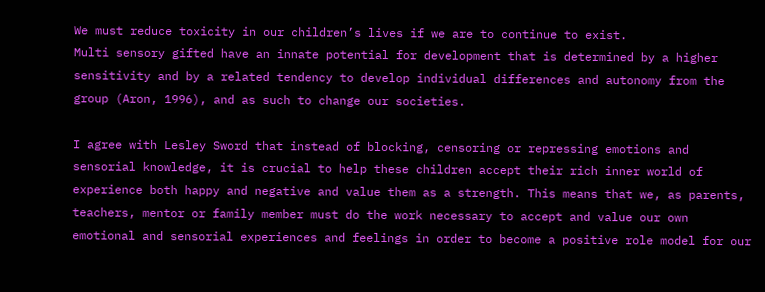We must reduce toxicity in our children’s lives if we are to continue to exist.
Multi sensory gifted have an innate potential for development that is determined by a higher sensitivity and by a related tendency to develop individual differences and autonomy from the group (Aron, 1996), and as such to change our societies.

I agree with Lesley Sword that instead of blocking, censoring or repressing emotions and sensorial knowledge, it is crucial to help these children accept their rich inner world of experience both happy and negative and value them as a strength. This means that we, as parents, teachers, mentor or family member must do the work necessary to accept and value our own emotional and sensorial experiences and feelings in order to become a positive role model for our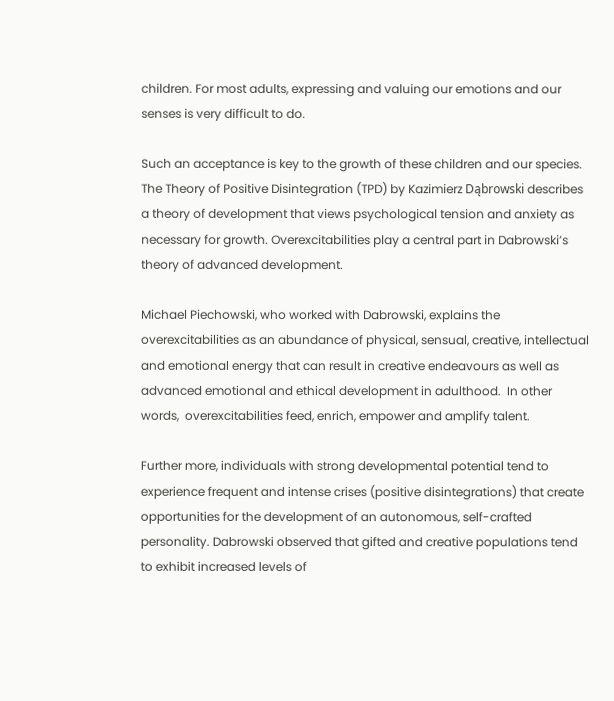children. For most adults, expressing and valuing our emotions and our senses is very difficult to do.

Such an acceptance is key to the growth of these children and our species.
The Theory of Positive Disintegration (TPD) by Kazimierz Dąbrowski describes a theory of development that views psychological tension and anxiety as necessary for growth. Overexcitabilities play a central part in Dabrowski’s theory of advanced development.

Michael Piechowski, who worked with Dabrowski, explains the overexcitabilities as an abundance of physical, sensual, creative, intellectual and emotional energy that can result in creative endeavours as well as advanced emotional and ethical development in adulthood.  In other words,  overexcitabilities feed, enrich, empower and amplify talent.

Further more, individuals with strong developmental potential tend to experience frequent and intense crises (positive disintegrations) that create opportunities for the development of an autonomous, self-crafted personality. Dabrowski observed that gifted and creative populations tend to exhibit increased levels of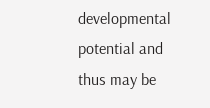developmental potential and thus may be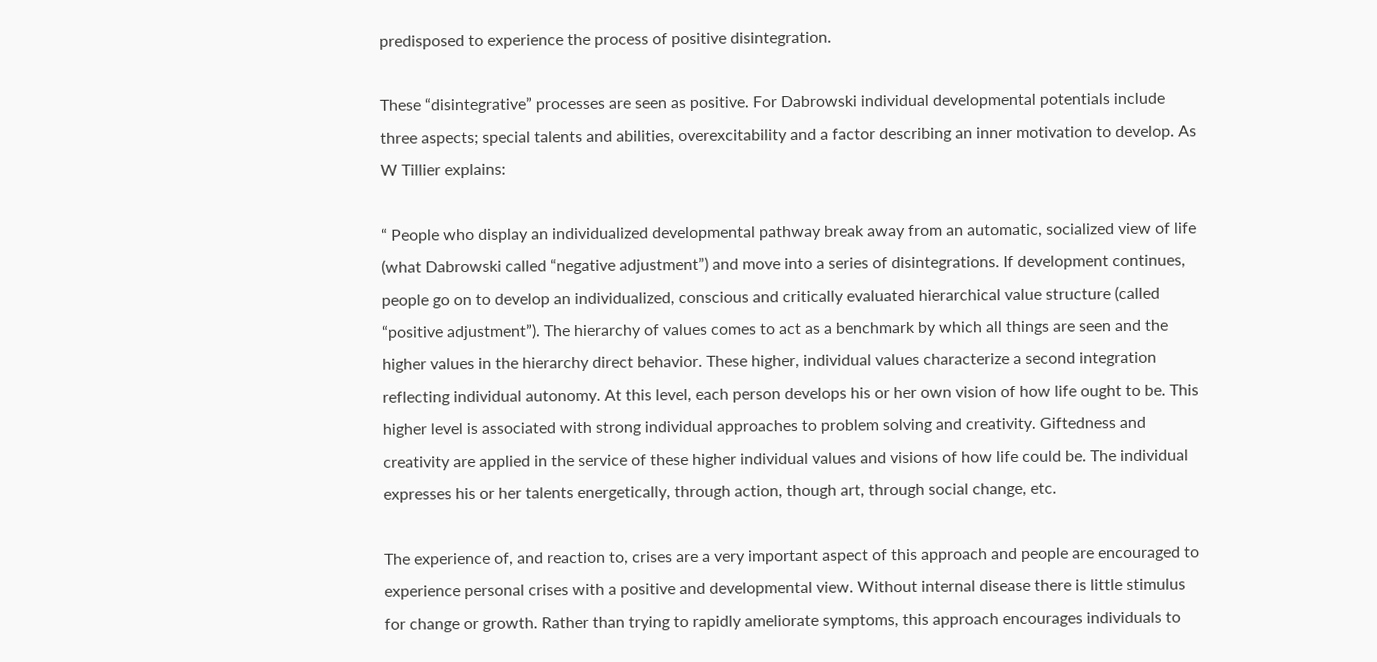predisposed to experience the process of positive disintegration.

These “disintegrative” processes are seen as positive. For Dabrowski individual developmental potentials include three aspects; special talents and abilities, overexcitability and a factor describing an inner motivation to develop. As W Tillier explains:

“ People who display an individualized developmental pathway break away from an automatic, socialized view of life (what Dabrowski called “negative adjustment”) and move into a series of disintegrations. If development continues, people go on to develop an individualized, conscious and critically evaluated hierarchical value structure (called “positive adjustment”). The hierarchy of values comes to act as a benchmark by which all things are seen and the higher values in the hierarchy direct behavior. These higher, individual values characterize a second integration reflecting individual autonomy. At this level, each person develops his or her own vision of how life ought to be. This higher level is associated with strong individual approaches to problem solving and creativity. Giftedness and creativity are applied in the service of these higher individual values and visions of how life could be. The individual expresses his or her talents energetically, through action, though art, through social change, etc.

The experience of, and reaction to, crises are a very important aspect of this approach and people are encouraged to experience personal crises with a positive and developmental view. Without internal disease there is little stimulus for change or growth. Rather than trying to rapidly ameliorate symptoms, this approach encourages individuals to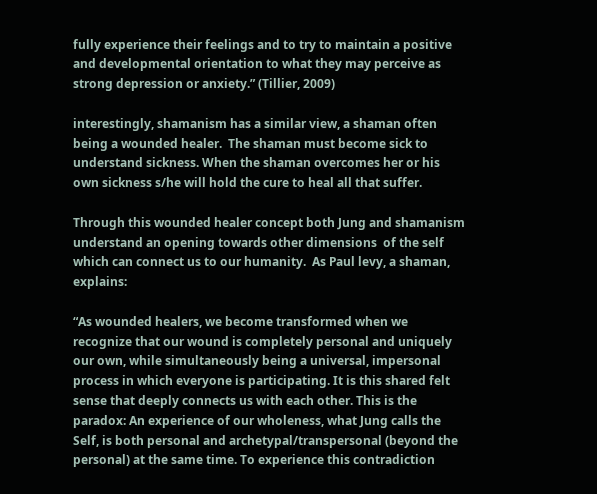fully experience their feelings and to try to maintain a positive and developmental orientation to what they may perceive as strong depression or anxiety.” (Tillier, 2009)

interestingly, shamanism has a similar view, a shaman often being a wounded healer.  The shaman must become sick to understand sickness. When the shaman overcomes her or his own sickness s/he will hold the cure to heal all that suffer.

Through this wounded healer concept both Jung and shamanism understand an opening towards other dimensions  of the self which can connect us to our humanity.  As Paul levy, a shaman, explains:

“As wounded healers, we become transformed when we recognize that our wound is completely personal and uniquely our own, while simultaneously being a universal, impersonal process in which everyone is participating. It is this shared felt sense that deeply connects us with each other. This is the paradox: An experience of our wholeness, what Jung calls the Self, is both personal and archetypal/transpersonal (beyond the personal) at the same time. To experience this contradiction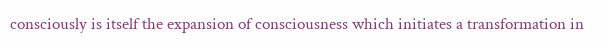consciously is itself the expansion of consciousness which initiates a transformation in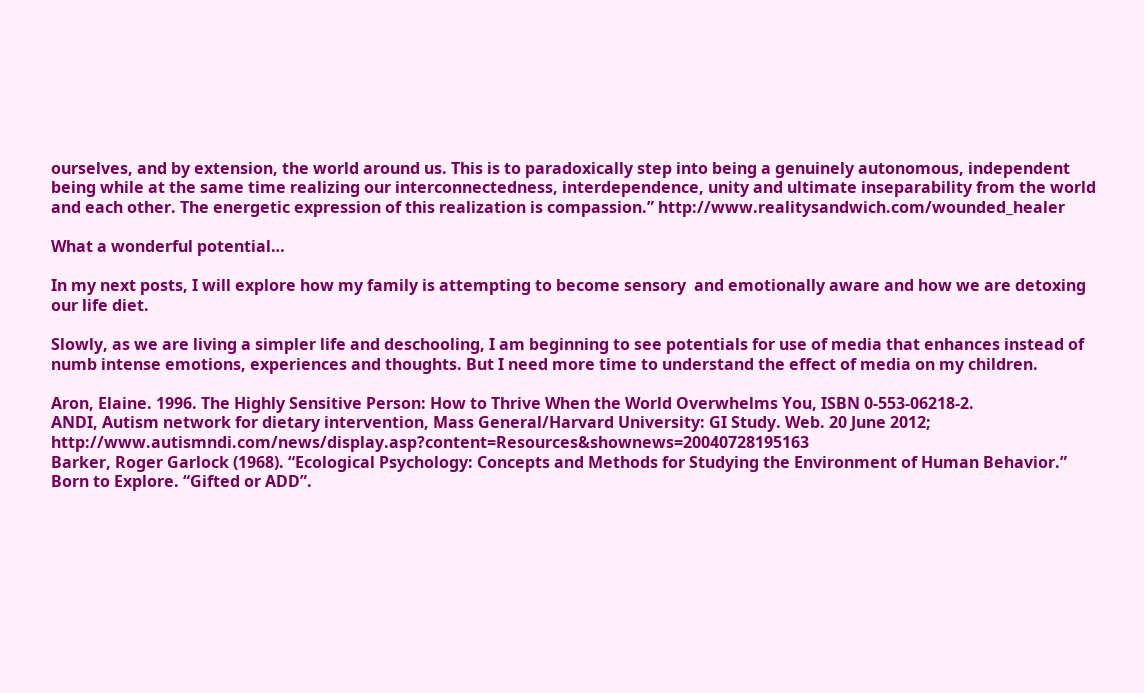ourselves, and by extension, the world around us. This is to paradoxically step into being a genuinely autonomous, independent being while at the same time realizing our interconnectedness, interdependence, unity and ultimate inseparability from the world and each other. The energetic expression of this realization is compassion.” http://www.realitysandwich.com/wounded_healer

What a wonderful potential…

In my next posts, I will explore how my family is attempting to become sensory  and emotionally aware and how we are detoxing our life diet.

Slowly, as we are living a simpler life and deschooling, I am beginning to see potentials for use of media that enhances instead of numb intense emotions, experiences and thoughts. But I need more time to understand the effect of media on my children.

Aron, Elaine. 1996. The Highly Sensitive Person: How to Thrive When the World Overwhelms You, ISBN 0-553-06218-2.
ANDI, Autism network for dietary intervention, Mass General/Harvard University: GI Study. Web. 20 June 2012; http://www.autismndi.com/news/display.asp?content=Resources&shownews=20040728195163
Barker, Roger Garlock (1968). “Ecological Psychology: Concepts and Methods for Studying the Environment of Human Behavior.”
Born to Explore. “Gifted or ADD”.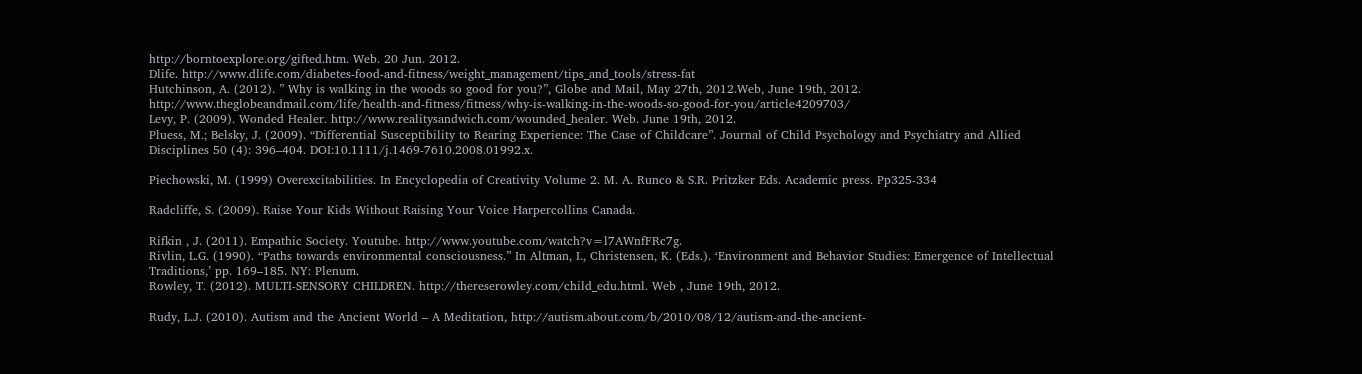http://borntoexplore.org/gifted.htm. Web. 20 Jun. 2012.
Dlife. http://www.dlife.com/diabetes-food-and-fitness/weight_management/tips_and_tools/stress-fat
Hutchinson, A. (2012). ” Why is walking in the woods so good for you?”, Globe and Mail, May 27th, 2012.Web, June 19th, 2012. http://www.theglobeandmail.com/life/health-and-fitness/fitness/why-is-walking-in-the-woods-so-good-for-you/article4209703/
Levy, P. (2009). Wonded Healer. http://www.realitysandwich.com/wounded_healer. Web. June 19th, 2012.
Pluess, M.; Belsky, J. (2009). “Differential Susceptibility to Rearing Experience: The Case of Childcare”. Journal of Child Psychology and Psychiatry and Allied Disciplines 50 (4): 396–404. DOI:10.1111/j.1469-7610.2008.01992.x.

Piechowski, M. (1999) Overexcitabilities. In Encyclopedia of Creativity Volume 2. M. A. Runco & S.R. Pritzker Eds. Academic press. Pp325-334

Radcliffe, S. (2009). Raise Your Kids Without Raising Your Voice Harpercollins Canada.

Rifkin , J. (2011). Empathic Society. Youtube. http://www.youtube.com/watch?v=l7AWnfFRc7g.
Rivlin, L.G. (1990). “Paths towards environmental consciousness.” In Altman, I., Christensen, K. (Eds.). ‘Environment and Behavior Studies: Emergence of Intellectual Traditions,’ pp. 169–185. NY: Plenum.
Rowley, T. (2012). MULTI-SENSORY CHILDREN. http://thereserowley.com/child_edu.html. Web , June 19th, 2012.

Rudy, L.J. (2010). Autism and the Ancient World – A Meditation, http://autism.about.com/b/2010/08/12/autism-and-the-ancient-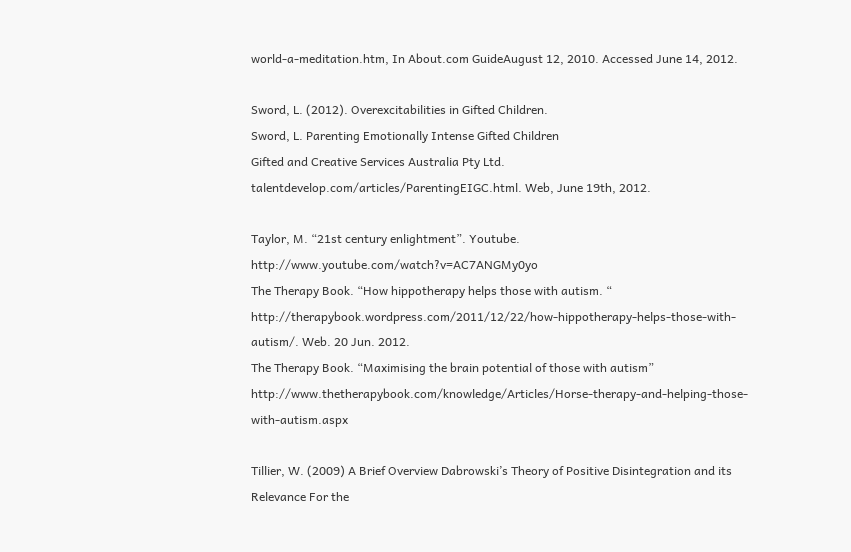world-a-meditation.htm, In About.com GuideAugust 12, 2010. Accessed June 14, 2012.

Sword, L. (2012). Overexcitabilities in Gifted Children.
Sword, L. Parenting Emotionally Intense Gifted Children
Gifted and Creative Services Australia Pty Ltd. talentdevelop.com/articles/ParentingEIGC.html. Web, June 19th, 2012.

Taylor, M. “21st century enlightment”. Youtube. http://www.youtube.com/watch?v=AC7ANGMy0yo
The Therapy Book. “How hippotherapy helps those with autism. “ http://therapybook.wordpress.com/2011/12/22/how-hippotherapy-helps-those-with-autism/. Web. 20 Jun. 2012.
The Therapy Book. “Maximising the brain potential of those with autism” http://www.thetherapybook.com/knowledge/Articles/Horse-therapy-and-helping-those-with-autism.aspx

Tillier, W. (2009) A Brief Overview Dabrowski’s Theory of Positive Disintegration and its Relevance For the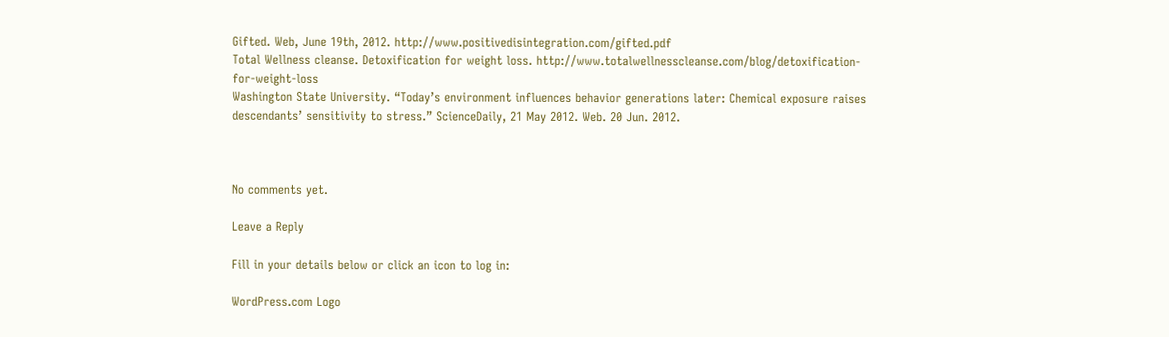Gifted. Web, June 19th, 2012. http://www.positivedisintegration.com/gifted.pdf
Total Wellness cleanse. Detoxification for weight loss. http://www.totalwellnesscleanse.com/blog/detoxification-for-weight-loss
Washington State University. “Today’s environment influences behavior generations later: Chemical exposure raises descendants’ sensitivity to stress.” ScienceDaily, 21 May 2012. Web. 20 Jun. 2012.



No comments yet.

Leave a Reply

Fill in your details below or click an icon to log in:

WordPress.com Logo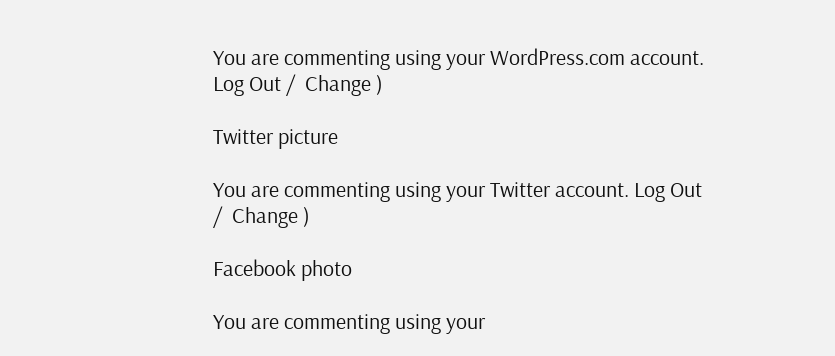You are commenting using your WordPress.com account. Log Out /  Change )

Twitter picture

You are commenting using your Twitter account. Log Out /  Change )

Facebook photo

You are commenting using your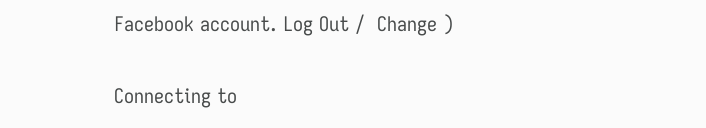Facebook account. Log Out /  Change )

Connecting to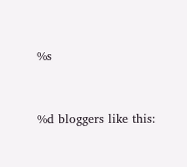%s


%d bloggers like this: